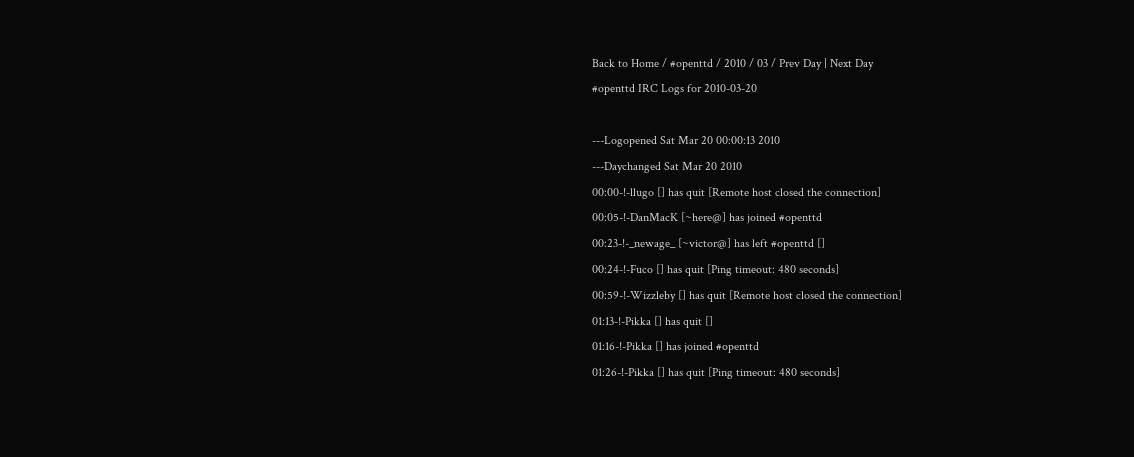Back to Home / #openttd / 2010 / 03 / Prev Day | Next Day
#openttd IRC Logs for 2010-03-20

---Logopened Sat Mar 20 00:00:13 2010
---Daychanged Sat Mar 20 2010
00:00-!-llugo [] has quit [Remote host closed the connection]
00:05-!-DanMacK [~here@] has joined #openttd
00:23-!-_newage_ [~victor@] has left #openttd []
00:24-!-Fuco [] has quit [Ping timeout: 480 seconds]
00:59-!-Wizzleby [] has quit [Remote host closed the connection]
01:13-!-Pikka [] has quit []
01:16-!-Pikka [] has joined #openttd
01:26-!-Pikka [] has quit [Ping timeout: 480 seconds]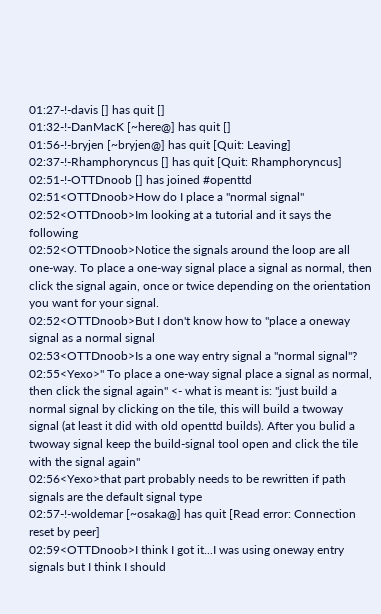01:27-!-davis [] has quit []
01:32-!-DanMacK [~here@] has quit []
01:56-!-bryjen [~bryjen@] has quit [Quit: Leaving]
02:37-!-Rhamphoryncus [] has quit [Quit: Rhamphoryncus]
02:51-!-OTTDnoob [] has joined #openttd
02:51<OTTDnoob>How do I place a "normal signal"
02:52<OTTDnoob>Im looking at a tutorial and it says the following
02:52<OTTDnoob>Notice the signals around the loop are all one-way. To place a one-way signal place a signal as normal, then click the signal again, once or twice depending on the orientation you want for your signal.
02:52<OTTDnoob>But I don't know how to "place a oneway signal as a normal signal
02:53<OTTDnoob>Is a one way entry signal a "normal signal"?
02:55<Yexo>" To place a one-way signal place a signal as normal, then click the signal again" <- what is meant is: "just build a normal signal by clicking on the tile, this will build a twoway signal (at least it did with old openttd builds). After you bulid a twoway signal keep the build-signal tool open and click the tile with the signal again"
02:56<Yexo>that part probably needs to be rewritten if path signals are the default signal type
02:57-!-woldemar [~osaka@] has quit [Read error: Connection reset by peer]
02:59<OTTDnoob>I think I got it...I was using oneway entry signals but I think I should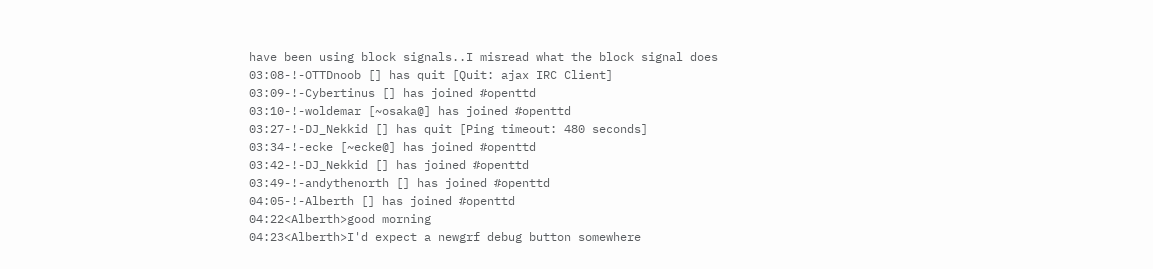have been using block signals..I misread what the block signal does
03:08-!-OTTDnoob [] has quit [Quit: ajax IRC Client]
03:09-!-Cybertinus [] has joined #openttd
03:10-!-woldemar [~osaka@] has joined #openttd
03:27-!-DJ_Nekkid [] has quit [Ping timeout: 480 seconds]
03:34-!-ecke [~ecke@] has joined #openttd
03:42-!-DJ_Nekkid [] has joined #openttd
03:49-!-andythenorth [] has joined #openttd
04:05-!-Alberth [] has joined #openttd
04:22<Alberth>good morning
04:23<Alberth>I'd expect a newgrf debug button somewhere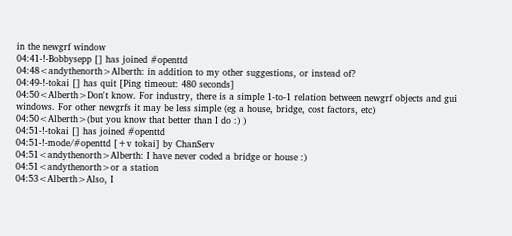in the newgrf window
04:41-!-Bobbysepp [] has joined #openttd
04:48<andythenorth>Alberth: in addition to my other suggestions, or instead of?
04:49-!-tokai [] has quit [Ping timeout: 480 seconds]
04:50<Alberth>Don't know. For industry, there is a simple 1-to-1 relation between newgrf objects and gui windows. For other newgrfs it may be less simple (eg a house, bridge, cost factors, etc)
04:50<Alberth>(but you know that better than I do :) )
04:51-!-tokai [] has joined #openttd
04:51-!-mode/#openttd [+v tokai] by ChanServ
04:51<andythenorth>Alberth: I have never coded a bridge or house :)
04:51<andythenorth>or a station
04:53<Alberth>Also, I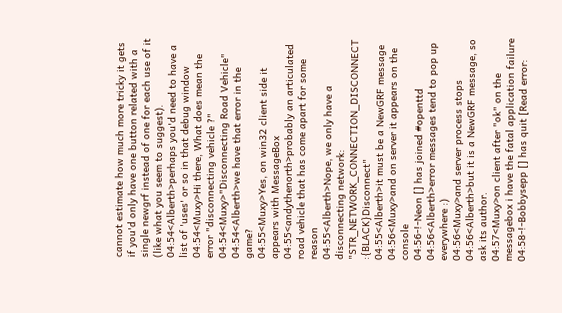cannot estimate how much more tricky it gets if you'd only have one button related with a single newgrf instead of one for each use of it (like what you seem to suggest).
04:54<Alberth>perhaps you'd need to have a list of 'uses' or so in that debug window
04:54<Muxy>Hi there, What does mean the error "disconnecting vehicle ?"
04:54<Muxy>"Disconnecting Road Vehicle"
04:54<Alberth>we have that error in the game?
04:55<Muxy>Yes, on win32 client side it appears with MessageBox
04:55<andythenorth>probably an articulated road vehicle that has come apart for some reason
04:55<Alberth>Nope, we only have a disconnecting network: "STR_NETWORK_CONNECTION_DISCONNECT :{BLACK}Disconnect"
04:55<Alberth>it must be a NewGRF message
04:56<Muxy>and on server it appears on the console
04:56-!-Neon [] has joined #openttd
04:56<Alberth>error messages tend to pop up everywhere :)
04:56<Muxy>and server process stops
04:56<Alberth>but it is a NewGRF message, so ask its author.
04:57<Muxy>on client after "ok" on the messagebox i have the fatal application failure
04:58-!-Bobbysepp [] has quit [Read error: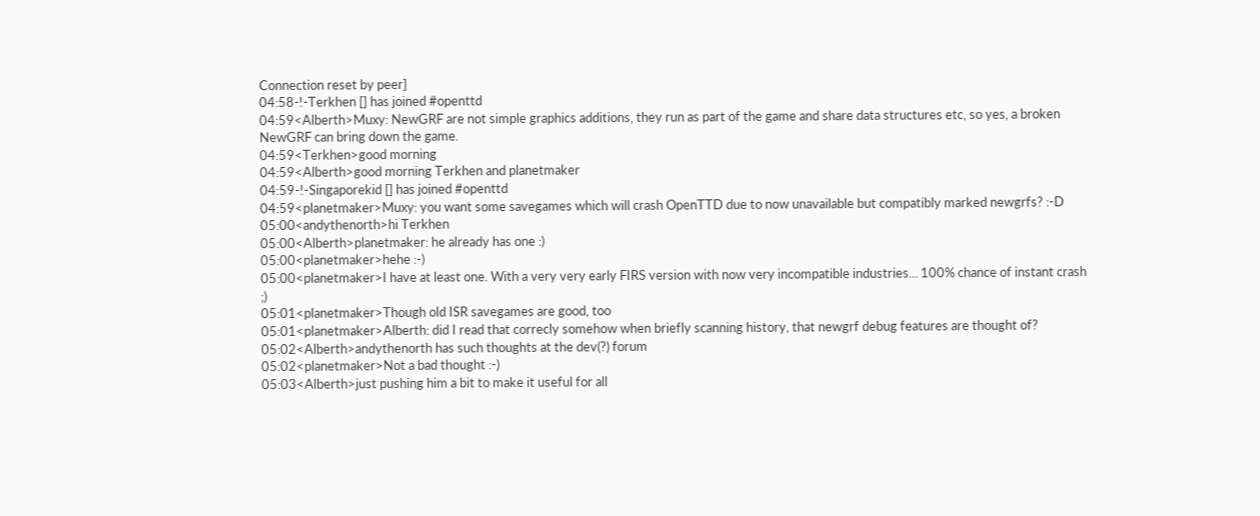Connection reset by peer]
04:58-!-Terkhen [] has joined #openttd
04:59<Alberth>Muxy: NewGRF are not simple graphics additions, they run as part of the game and share data structures etc, so yes, a broken NewGRF can bring down the game.
04:59<Terkhen>good morning
04:59<Alberth>good morning Terkhen and planetmaker
04:59-!-Singaporekid [] has joined #openttd
04:59<planetmaker>Muxy: you want some savegames which will crash OpenTTD due to now unavailable but compatibly marked newgrfs? :-D
05:00<andythenorth>hi Terkhen
05:00<Alberth>planetmaker: he already has one :)
05:00<planetmaker>hehe :-)
05:00<planetmaker>I have at least one. With a very very early FIRS version with now very incompatible industries... 100% chance of instant crash ;)
05:01<planetmaker>Though old ISR savegames are good, too
05:01<planetmaker>Alberth: did I read that correcly somehow when briefly scanning history, that newgrf debug features are thought of?
05:02<Alberth>andythenorth has such thoughts at the dev(?) forum
05:02<planetmaker>Not a bad thought :-)
05:03<Alberth>just pushing him a bit to make it useful for all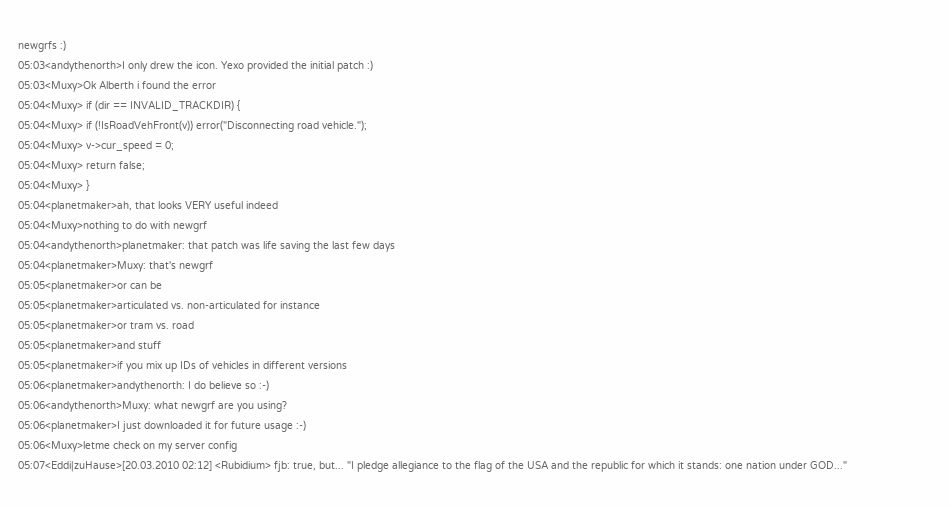newgrfs :)
05:03<andythenorth>I only drew the icon. Yexo provided the initial patch :)
05:03<Muxy>Ok Alberth i found the error
05:04<Muxy> if (dir == INVALID_TRACKDIR) {
05:04<Muxy> if (!IsRoadVehFront(v)) error("Disconnecting road vehicle.");
05:04<Muxy> v->cur_speed = 0;
05:04<Muxy> return false;
05:04<Muxy> }
05:04<planetmaker>ah, that looks VERY useful indeed
05:04<Muxy>nothing to do with newgrf
05:04<andythenorth>planetmaker: that patch was life saving the last few days
05:04<planetmaker>Muxy: that's newgrf
05:05<planetmaker>or can be
05:05<planetmaker>articulated vs. non-articulated for instance
05:05<planetmaker>or tram vs. road
05:05<planetmaker>and stuff
05:05<planetmaker>if you mix up IDs of vehicles in different versions
05:06<planetmaker>andythenorth: I do believe so :-)
05:06<andythenorth>Muxy: what newgrf are you using?
05:06<planetmaker>I just downloaded it for future usage :-)
05:06<Muxy>letme check on my server config
05:07<Eddi|zuHause>[20.03.2010 02:12] <Rubidium> fjb: true, but... "I pledge allegiance to the flag of the USA and the republic for which it stands: one nation under GOD..."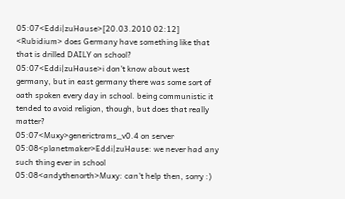05:07<Eddi|zuHause>[20.03.2010 02:12] <Rubidium> does Germany have something like that that is drilled DAILY on school?
05:07<Eddi|zuHause>i don't know about west germany, but in east germany there was some sort of oath spoken every day in school. being communistic it tended to avoid religion, though, but does that really matter?
05:07<Muxy>generictrams_v0.4 on server
05:08<planetmaker>Eddi|zuHause: we never had any such thing ever in school
05:08<andythenorth>Muxy: can't help then, sorry :)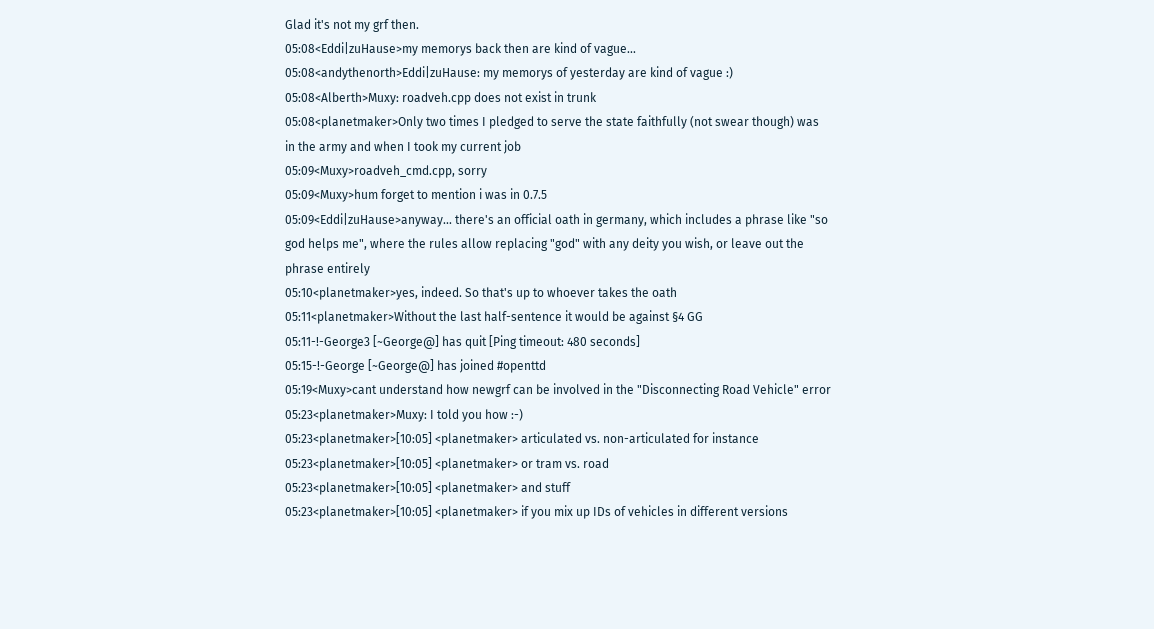Glad it's not my grf then.
05:08<Eddi|zuHause>my memorys back then are kind of vague...
05:08<andythenorth>Eddi|zuHause: my memorys of yesterday are kind of vague :)
05:08<Alberth>Muxy: roadveh.cpp does not exist in trunk
05:08<planetmaker>Only two times I pledged to serve the state faithfully (not swear though) was in the army and when I took my current job
05:09<Muxy>roadveh_cmd.cpp, sorry
05:09<Muxy>hum forget to mention i was in 0.7.5
05:09<Eddi|zuHause>anyway... there's an official oath in germany, which includes a phrase like "so god helps me", where the rules allow replacing "god" with any deity you wish, or leave out the phrase entirely
05:10<planetmaker>yes, indeed. So that's up to whoever takes the oath
05:11<planetmaker>Without the last half-sentence it would be against §4 GG
05:11-!-George3 [~George@] has quit [Ping timeout: 480 seconds]
05:15-!-George [~George@] has joined #openttd
05:19<Muxy>cant understand how newgrf can be involved in the "Disconnecting Road Vehicle" error
05:23<planetmaker>Muxy: I told you how :-)
05:23<planetmaker>[10:05] <planetmaker> articulated vs. non-articulated for instance
05:23<planetmaker>[10:05] <planetmaker> or tram vs. road
05:23<planetmaker>[10:05] <planetmaker> and stuff
05:23<planetmaker>[10:05] <planetmaker> if you mix up IDs of vehicles in different versions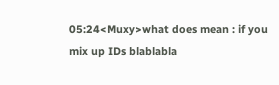05:24<Muxy>what does mean : if you mix up IDs blablabla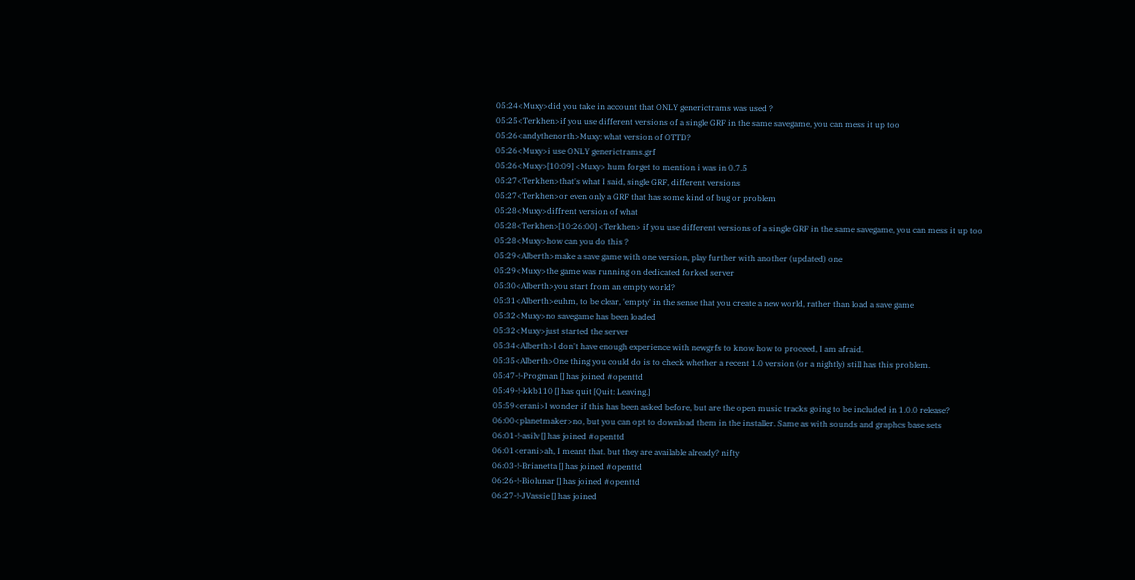05:24<Muxy>did you take in account that ONLY generictrams was used ?
05:25<Terkhen>if you use different versions of a single GRF in the same savegame, you can mess it up too
05:26<andythenorth>Muxy: what version of OTTD?
05:26<Muxy>i use ONLY generictrams.grf
05:26<Muxy>[10:09] <Muxy> hum forget to mention i was in 0.7.5
05:27<Terkhen>that's what I said, single GRF, different versions
05:27<Terkhen>or even only a GRF that has some kind of bug or problem
05:28<Muxy>diffrent version of what
05:28<Terkhen>[10:26:00] <Terkhen> if you use different versions of a single GRF in the same savegame, you can mess it up too
05:28<Muxy>how can you do this ?
05:29<Alberth>make a save game with one version, play further with another (updated) one
05:29<Muxy>the game was running on dedicated forked server
05:30<Alberth>you start from an empty world?
05:31<Alberth>euhm, to be clear, 'empty' in the sense that you create a new world, rather than load a save game
05:32<Muxy>no savegame has been loaded
05:32<Muxy>just started the server
05:34<Alberth>I don't have enough experience with newgrfs to know how to proceed, I am afraid.
05:35<Alberth>One thing you could do is to check whether a recent 1.0 version (or a nightly) still has this problem.
05:47-!-Progman [] has joined #openttd
05:49-!-kkb110 [] has quit [Quit: Leaving.]
05:59<erani>I wonder if this has been asked before, but are the open music tracks going to be included in 1.0.0 release?
06:00<planetmaker>no, but you can opt to download them in the installer. Same as with sounds and graphcs base sets
06:01-!-asilv [] has joined #openttd
06:01<erani>ah, I meant that. but they are available already? nifty
06:03-!-Brianetta [] has joined #openttd
06:26-!-Biolunar [] has joined #openttd
06:27-!-JVassie [] has joined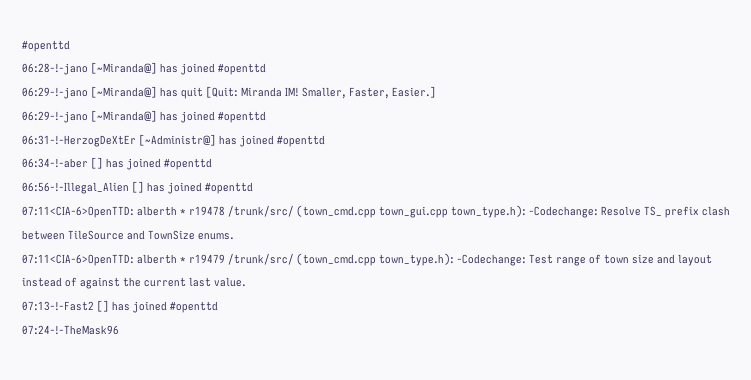#openttd
06:28-!-jano [~Miranda@] has joined #openttd
06:29-!-jano [~Miranda@] has quit [Quit: Miranda IM! Smaller, Faster, Easier.]
06:29-!-jano [~Miranda@] has joined #openttd
06:31-!-HerzogDeXtEr [~Administr@] has joined #openttd
06:34-!-aber [] has joined #openttd
06:56-!-Illegal_Alien [] has joined #openttd
07:11<CIA-6>OpenTTD: alberth * r19478 /trunk/src/ (town_cmd.cpp town_gui.cpp town_type.h): -Codechange: Resolve TS_ prefix clash between TileSource and TownSize enums.
07:11<CIA-6>OpenTTD: alberth * r19479 /trunk/src/ (town_cmd.cpp town_type.h): -Codechange: Test range of town size and layout instead of against the current last value.
07:13-!-Fast2 [] has joined #openttd
07:24-!-TheMask96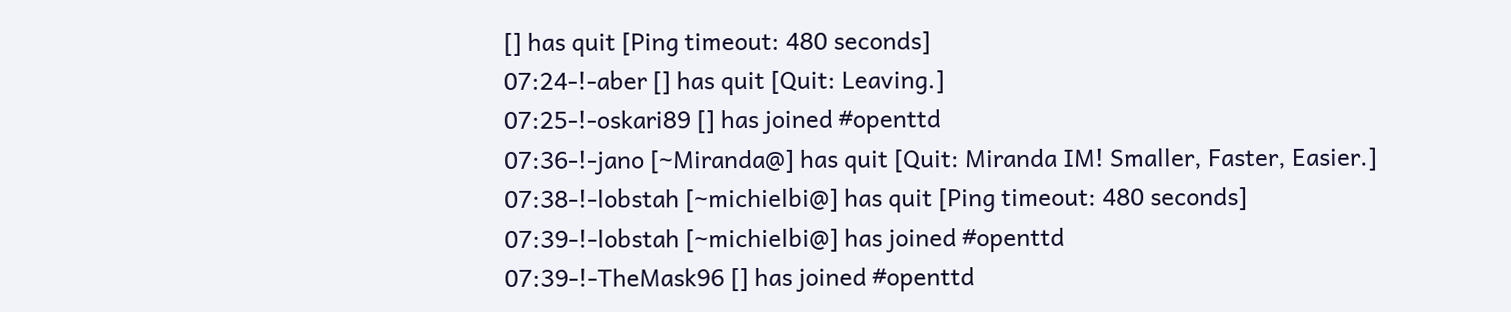[] has quit [Ping timeout: 480 seconds]
07:24-!-aber [] has quit [Quit: Leaving.]
07:25-!-oskari89 [] has joined #openttd
07:36-!-jano [~Miranda@] has quit [Quit: Miranda IM! Smaller, Faster, Easier.]
07:38-!-lobstah [~michielbi@] has quit [Ping timeout: 480 seconds]
07:39-!-lobstah [~michielbi@] has joined #openttd
07:39-!-TheMask96 [] has joined #openttd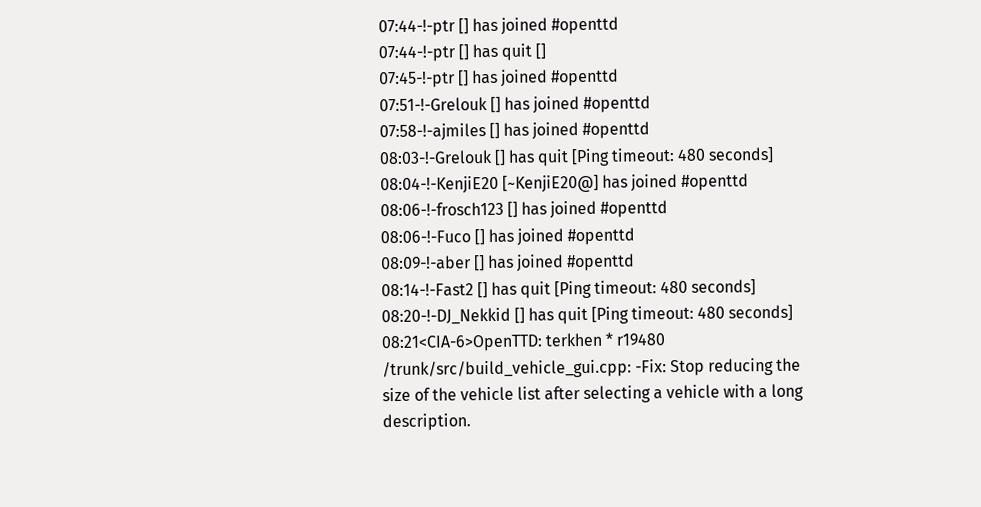07:44-!-ptr [] has joined #openttd
07:44-!-ptr [] has quit []
07:45-!-ptr [] has joined #openttd
07:51-!-Grelouk [] has joined #openttd
07:58-!-ajmiles [] has joined #openttd
08:03-!-Grelouk [] has quit [Ping timeout: 480 seconds]
08:04-!-KenjiE20 [~KenjiE20@] has joined #openttd
08:06-!-frosch123 [] has joined #openttd
08:06-!-Fuco [] has joined #openttd
08:09-!-aber [] has joined #openttd
08:14-!-Fast2 [] has quit [Ping timeout: 480 seconds]
08:20-!-DJ_Nekkid [] has quit [Ping timeout: 480 seconds]
08:21<CIA-6>OpenTTD: terkhen * r19480 /trunk/src/build_vehicle_gui.cpp: -Fix: Stop reducing the size of the vehicle list after selecting a vehicle with a long description.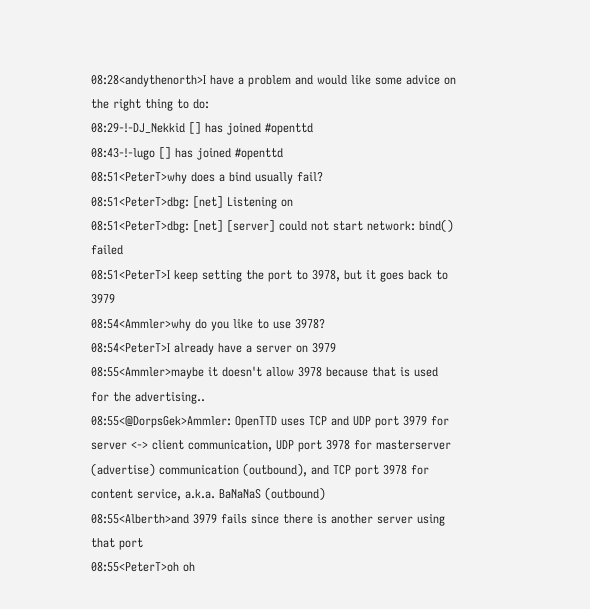08:28<andythenorth>I have a problem and would like some advice on the right thing to do:
08:29-!-DJ_Nekkid [] has joined #openttd
08:43-!-lugo [] has joined #openttd
08:51<PeterT>why does a bind usually fail?
08:51<PeterT>dbg: [net] Listening on
08:51<PeterT>dbg: [net] [server] could not start network: bind() failed
08:51<PeterT>I keep setting the port to 3978, but it goes back to 3979
08:54<Ammler>why do you like to use 3978?
08:54<PeterT>I already have a server on 3979
08:55<Ammler>maybe it doesn't allow 3978 because that is used for the advertising..
08:55<@DorpsGek>Ammler: OpenTTD uses TCP and UDP port 3979 for server <-> client communication, UDP port 3978 for masterserver (advertise) communication (outbound), and TCP port 3978 for content service, a.k.a. BaNaNaS (outbound)
08:55<Alberth>and 3979 fails since there is another server using that port
08:55<PeterT>oh oh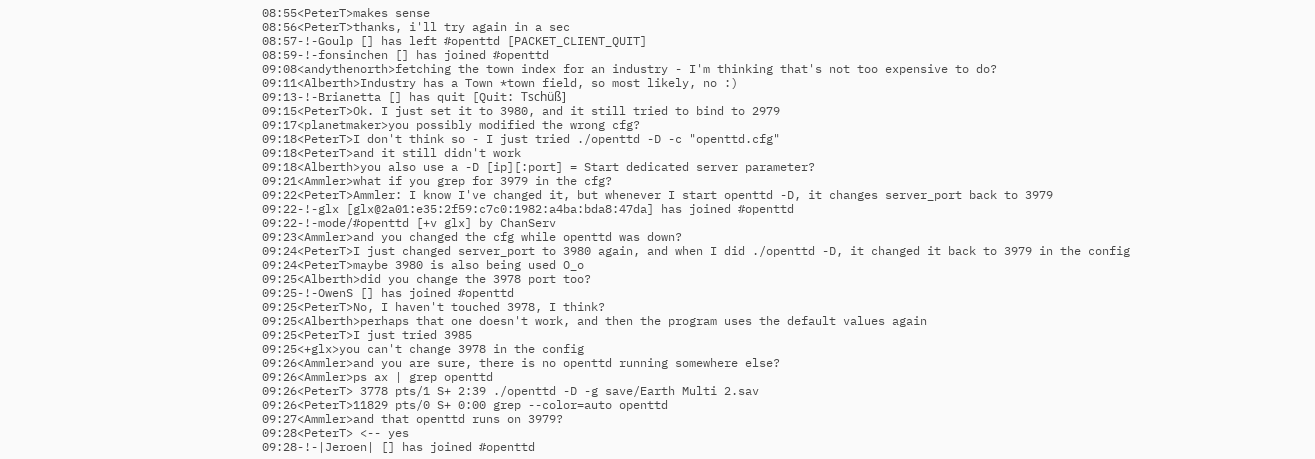08:55<PeterT>makes sense
08:56<PeterT>thanks, i'll try again in a sec
08:57-!-Goulp [] has left #openttd [PACKET_CLIENT_QUIT]
08:59-!-fonsinchen [] has joined #openttd
09:08<andythenorth>fetching the town index for an industry - I'm thinking that's not too expensive to do?
09:11<Alberth>Industry has a Town *town field, so most likely, no :)
09:13-!-Brianetta [] has quit [Quit: Tschüß]
09:15<PeterT>Ok. I just set it to 3980, and it still tried to bind to 2979
09:17<planetmaker>you possibly modified the wrong cfg?
09:18<PeterT>I don't think so - I just tried ./openttd -D -c "openttd.cfg"
09:18<PeterT>and it still didn't work
09:18<Alberth>you also use a -D [ip][:port] = Start dedicated server parameter?
09:21<Ammler>what if you grep for 3979 in the cfg?
09:22<PeterT>Ammler: I know I've changed it, but whenever I start openttd -D, it changes server_port back to 3979
09:22-!-glx [glx@2a01:e35:2f59:c7c0:1982:a4ba:bda8:47da] has joined #openttd
09:22-!-mode/#openttd [+v glx] by ChanServ
09:23<Ammler>and you changed the cfg while openttd was down?
09:24<PeterT>I just changed server_port to 3980 again, and when I did ./openttd -D, it changed it back to 3979 in the config
09:24<PeterT>maybe 3980 is also being used O_o
09:25<Alberth>did you change the 3978 port too?
09:25-!-OwenS [] has joined #openttd
09:25<PeterT>No, I haven't touched 3978, I think?
09:25<Alberth>perhaps that one doesn't work, and then the program uses the default values again
09:25<PeterT>I just tried 3985
09:25<+glx>you can't change 3978 in the config
09:26<Ammler>and you are sure, there is no openttd running somewhere else?
09:26<Ammler>ps ax | grep openttd
09:26<PeterT> 3778 pts/1 S+ 2:39 ./openttd -D -g save/Earth Multi 2.sav
09:26<PeterT>11829 pts/0 S+ 0:00 grep --color=auto openttd
09:27<Ammler>and that openttd runs on 3979?
09:28<PeterT> <-- yes
09:28-!-|Jeroen| [] has joined #openttd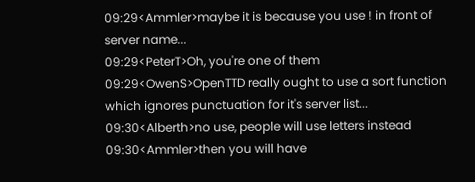09:29<Ammler>maybe it is because you use ! in front of server name...
09:29<PeterT>Oh, you're one of them
09:29<OwenS>OpenTTD really ought to use a sort function which ignores punctuation for it's server list...
09:30<Alberth>no use, people will use letters instead
09:30<Ammler>then you will have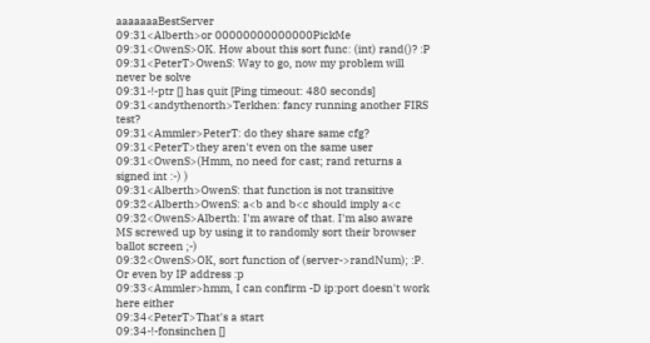aaaaaaaBestServer
09:31<Alberth>or 00000000000000PickMe
09:31<OwenS>OK. How about this sort func: (int) rand()? :P
09:31<PeterT>OwenS: Way to go, now my problem will never be solve
09:31-!-ptr [] has quit [Ping timeout: 480 seconds]
09:31<andythenorth>Terkhen: fancy running another FIRS test?
09:31<Ammler>PeterT: do they share same cfg?
09:31<PeterT>they aren't even on the same user
09:31<OwenS>(Hmm, no need for cast; rand returns a signed int :-) )
09:31<Alberth>OwenS: that function is not transitive
09:32<Alberth>OwenS: a<b and b<c should imply a<c
09:32<OwenS>Alberth: I'm aware of that. I'm also aware MS screwed up by using it to randomly sort their browser ballot screen ;-)
09:32<OwenS>OK, sort function of (server->randNum); :P. Or even by IP address :p
09:33<Ammler>hmm, I can confirm -D ip:port doesn't work here either
09:34<PeterT>That's a start
09:34-!-fonsinchen []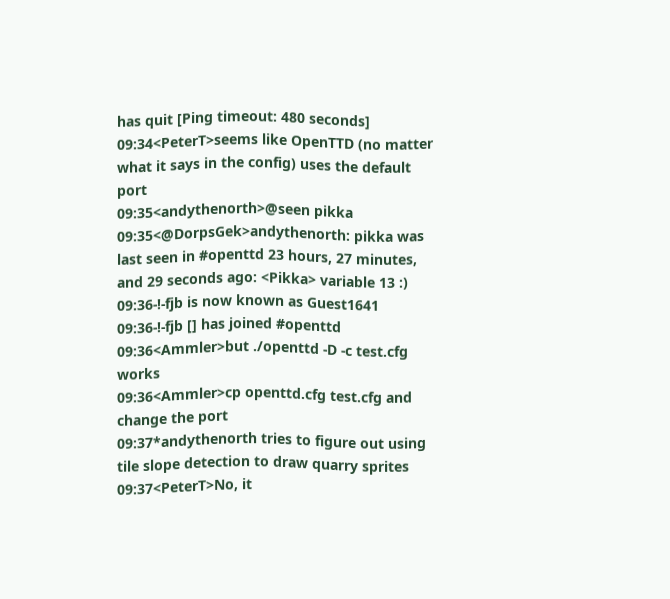has quit [Ping timeout: 480 seconds]
09:34<PeterT>seems like OpenTTD (no matter what it says in the config) uses the default port
09:35<andythenorth>@seen pikka
09:35<@DorpsGek>andythenorth: pikka was last seen in #openttd 23 hours, 27 minutes, and 29 seconds ago: <Pikka> variable 13 :)
09:36-!-fjb is now known as Guest1641
09:36-!-fjb [] has joined #openttd
09:36<Ammler>but ./openttd -D -c test.cfg works
09:36<Ammler>cp openttd.cfg test.cfg and change the port
09:37*andythenorth tries to figure out using tile slope detection to draw quarry sprites
09:37<PeterT>No, it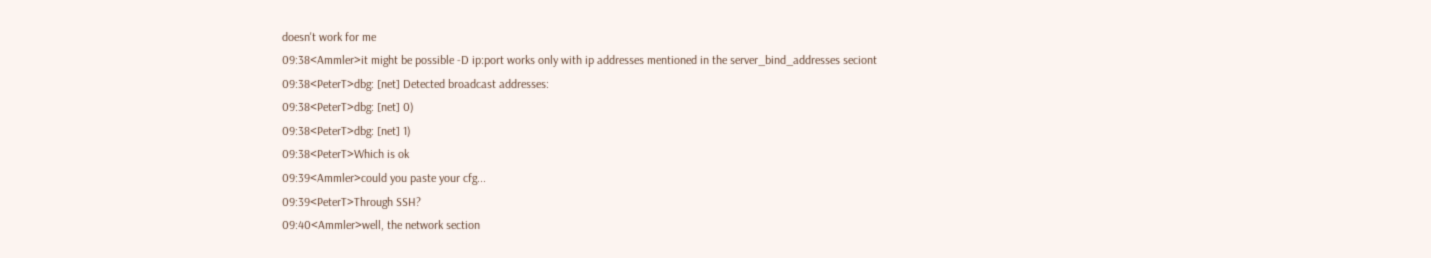doesn't work for me
09:38<Ammler>it might be possible -D ip:port works only with ip addresses mentioned in the server_bind_addresses seciont
09:38<PeterT>dbg: [net] Detected broadcast addresses:
09:38<PeterT>dbg: [net] 0)
09:38<PeterT>dbg: [net] 1)
09:38<PeterT>Which is ok
09:39<Ammler>could you paste your cfg...
09:39<PeterT>Through SSH?
09:40<Ammler>well, the network section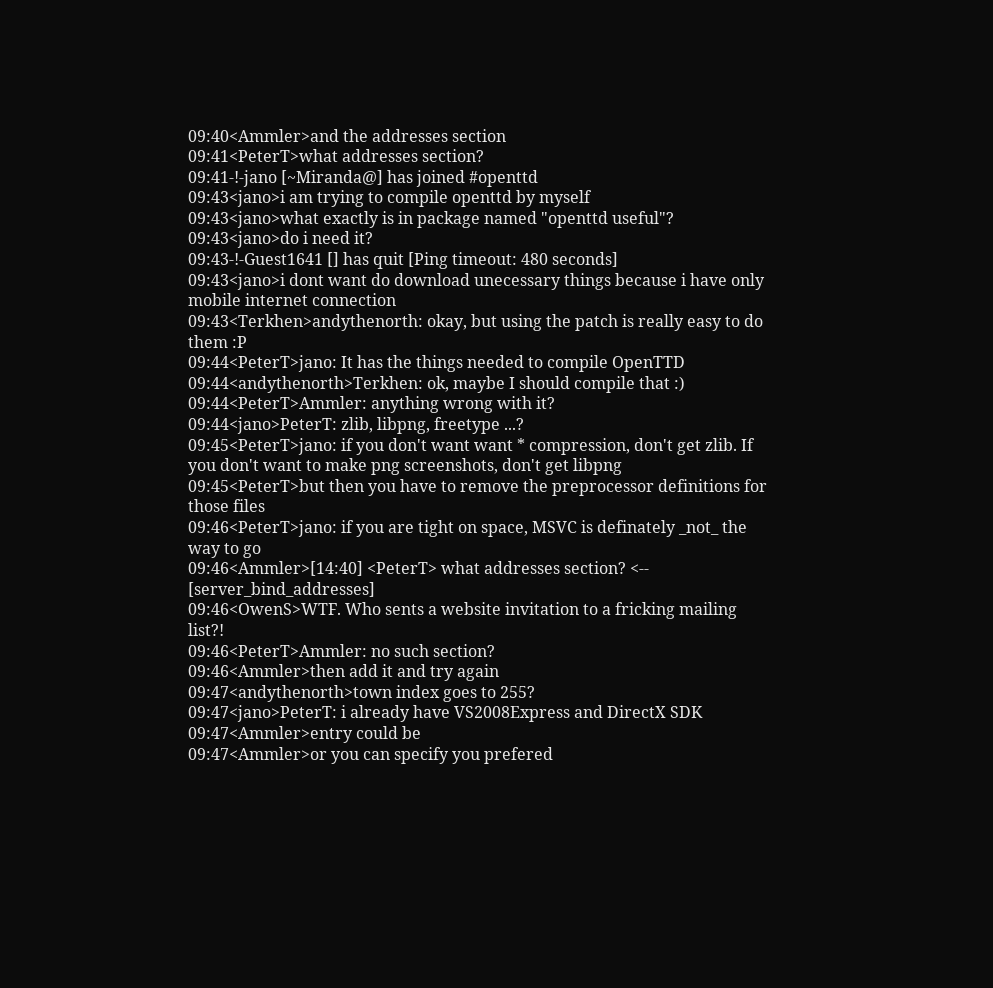09:40<Ammler>and the addresses section
09:41<PeterT>what addresses section?
09:41-!-jano [~Miranda@] has joined #openttd
09:43<jano>i am trying to compile openttd by myself
09:43<jano>what exactly is in package named "openttd useful"?
09:43<jano>do i need it?
09:43-!-Guest1641 [] has quit [Ping timeout: 480 seconds]
09:43<jano>i dont want do download unecessary things because i have only mobile internet connection
09:43<Terkhen>andythenorth: okay, but using the patch is really easy to do them :P
09:44<PeterT>jano: It has the things needed to compile OpenTTD
09:44<andythenorth>Terkhen: ok, maybe I should compile that :)
09:44<PeterT>Ammler: anything wrong with it?
09:44<jano>PeterT: zlib, libpng, freetype ...?
09:45<PeterT>jano: if you don't want want * compression, don't get zlib. If you don't want to make png screenshots, don't get libpng
09:45<PeterT>but then you have to remove the preprocessor definitions for those files
09:46<PeterT>jano: if you are tight on space, MSVC is definately _not_ the way to go
09:46<Ammler>[14:40] <PeterT> what addresses section? <-- [server_bind_addresses]
09:46<OwenS>WTF. Who sents a website invitation to a fricking mailing list?!
09:46<PeterT>Ammler: no such section?
09:46<Ammler>then add it and try again
09:47<andythenorth>town index goes to 255?
09:47<jano>PeterT: i already have VS2008Express and DirectX SDK
09:47<Ammler>entry could be
09:47<Ammler>or you can specify you prefered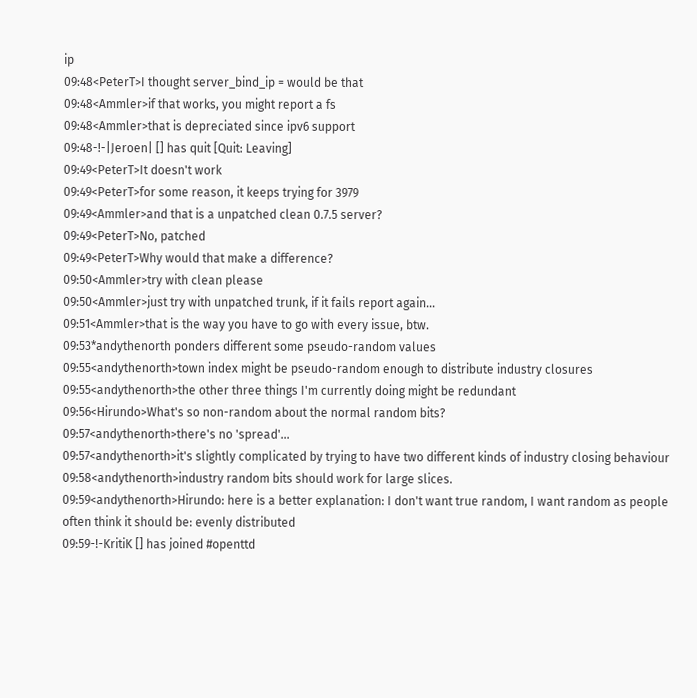ip
09:48<PeterT>I thought server_bind_ip = would be that
09:48<Ammler>if that works, you might report a fs
09:48<Ammler>that is depreciated since ipv6 support
09:48-!-|Jeroen| [] has quit [Quit: Leaving]
09:49<PeterT>It doesn't work
09:49<PeterT>for some reason, it keeps trying for 3979
09:49<Ammler>and that is a unpatched clean 0.7.5 server?
09:49<PeterT>No, patched
09:49<PeterT>Why would that make a difference?
09:50<Ammler>try with clean please
09:50<Ammler>just try with unpatched trunk, if it fails report again...
09:51<Ammler>that is the way you have to go with every issue, btw.
09:53*andythenorth ponders different some pseudo-random values
09:55<andythenorth>town index might be pseudo-random enough to distribute industry closures
09:55<andythenorth>the other three things I'm currently doing might be redundant
09:56<Hirundo>What's so non-random about the normal random bits?
09:57<andythenorth>there's no 'spread'...
09:57<andythenorth>it's slightly complicated by trying to have two different kinds of industry closing behaviour
09:58<andythenorth>industry random bits should work for large slices.
09:59<andythenorth>Hirundo: here is a better explanation: I don't want true random, I want random as people often think it should be: evenly distributed
09:59-!-KritiK [] has joined #openttd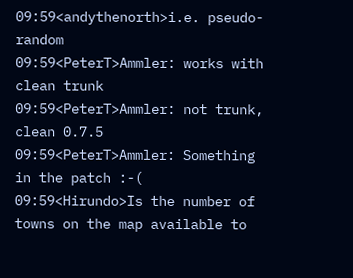09:59<andythenorth>i.e. pseudo-random
09:59<PeterT>Ammler: works with clean trunk
09:59<PeterT>Ammler: not trunk, clean 0.7.5
09:59<PeterT>Ammler: Something in the patch :-(
09:59<Hirundo>Is the number of towns on the map available to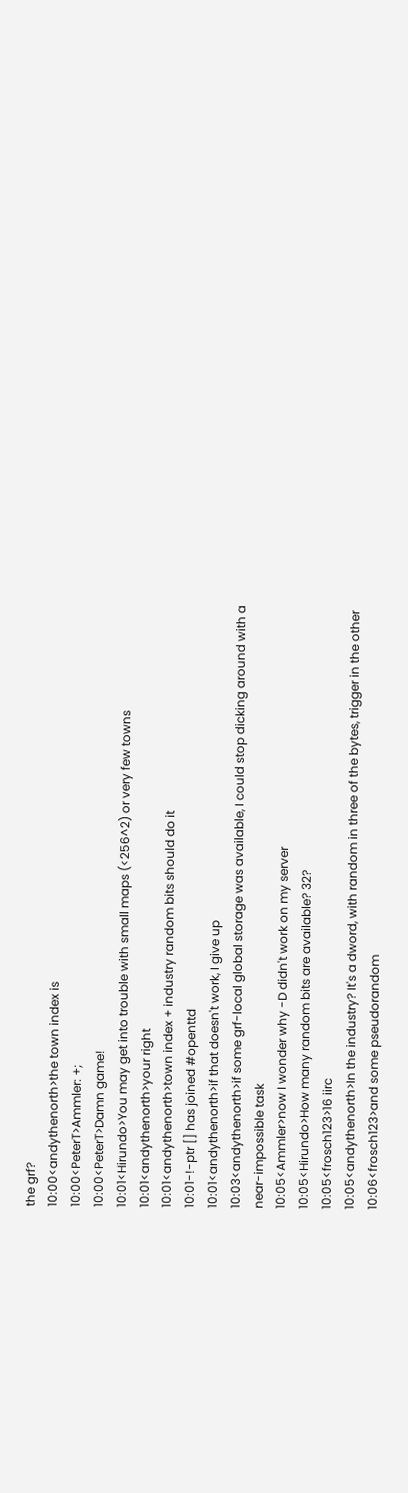the grf?
10:00<andythenorth>the town index is
10:00<PeterT>Ammler: +;
10:00<PeterT>Damn game!
10:01<Hirundo>You may get into trouble with small maps (<256^2) or very few towns
10:01<andythenorth>your right
10:01<andythenorth>town index + industry random bits should do it
10:01-!-ptr [] has joined #openttd
10:01<andythenorth>if that doesn't work, I give up
10:03<andythenorth>if some grf-local global storage was available, I could stop dicking around with a near-impossible task
10:05<Ammler>now I wonder why -D didn't work on my server
10:05<Hirundo>How many random bits are available? 32?
10:05<frosch123>16 iirc
10:05<andythenorth>In the industry? It's a dword, with random in three of the bytes, trigger in the other
10:06<frosch123>and some pseudorandom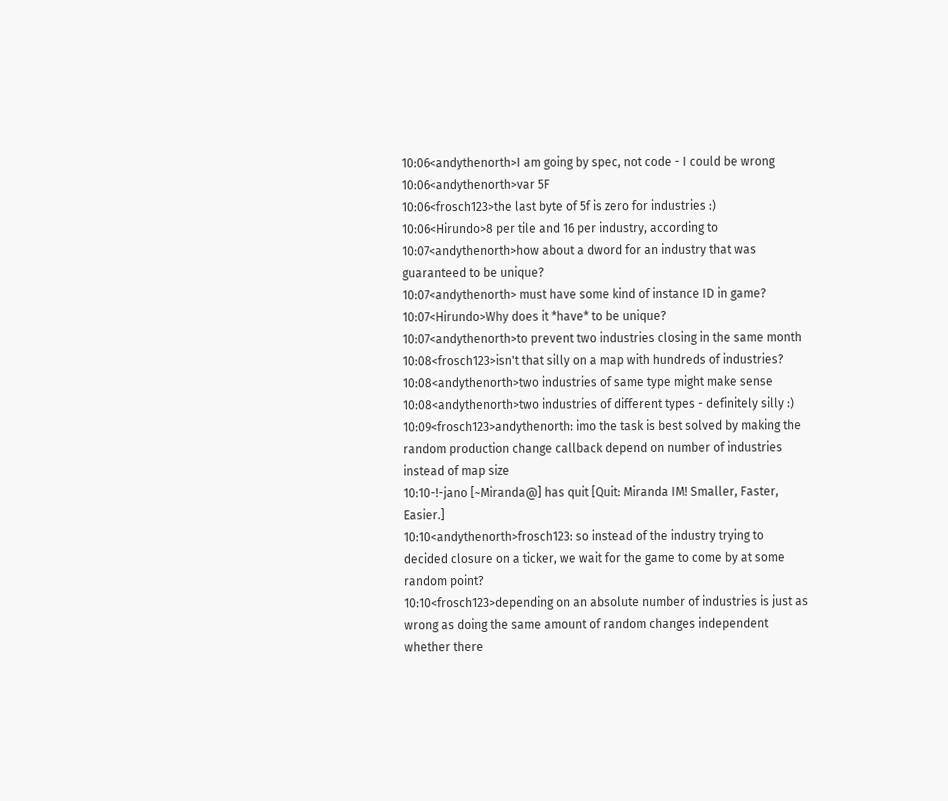10:06<andythenorth>I am going by spec, not code - I could be wrong
10:06<andythenorth>var 5F
10:06<frosch123>the last byte of 5f is zero for industries :)
10:06<Hirundo>8 per tile and 16 per industry, according to
10:07<andythenorth>how about a dword for an industry that was guaranteed to be unique?
10:07<andythenorth> must have some kind of instance ID in game?
10:07<Hirundo>Why does it *have* to be unique?
10:07<andythenorth>to prevent two industries closing in the same month
10:08<frosch123>isn't that silly on a map with hundreds of industries?
10:08<andythenorth>two industries of same type might make sense
10:08<andythenorth>two industries of different types - definitely silly :)
10:09<frosch123>andythenorth: imo the task is best solved by making the random production change callback depend on number of industries instead of map size
10:10-!-jano [~Miranda@] has quit [Quit: Miranda IM! Smaller, Faster, Easier.]
10:10<andythenorth>frosch123: so instead of the industry trying to decided closure on a ticker, we wait for the game to come by at some random point?
10:10<frosch123>depending on an absolute number of industries is just as wrong as doing the same amount of random changes independent whether there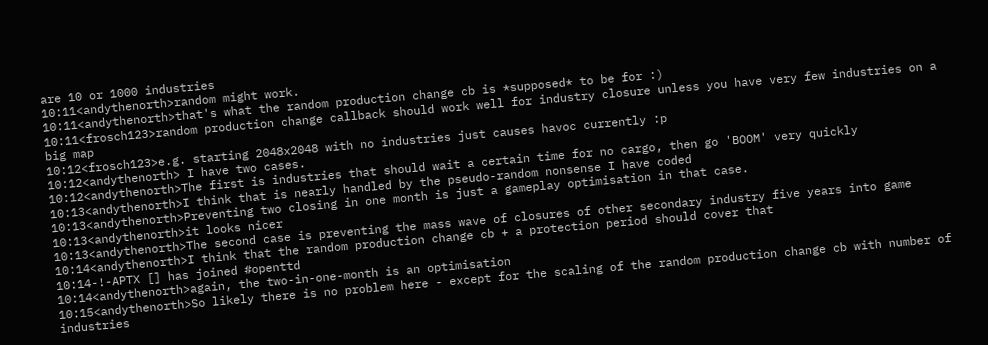are 10 or 1000 industries
10:11<andythenorth>random might work.
10:11<andythenorth>that's what the random production change cb is *supposed* to be for :)
10:11<frosch123>random production change callback should work well for industry closure unless you have very few industries on a big map
10:12<frosch123>e.g. starting 2048x2048 with no industries just causes havoc currently :p
10:12<andythenorth> I have two cases.
10:12<andythenorth>The first is industries that should wait a certain time for no cargo, then go 'BOOM' very quickly
10:13<andythenorth>I think that is nearly handled by the pseudo-random nonsense I have coded
10:13<andythenorth>Preventing two closing in one month is just a gameplay optimisation in that case.
10:13<andythenorth>it looks nicer
10:13<andythenorth>The second case is preventing the mass wave of closures of other secondary industry five years into game
10:14<andythenorth>I think that the random production change cb + a protection period should cover that
10:14-!-APTX [] has joined #openttd
10:14<andythenorth>again, the two-in-one-month is an optimisation
10:15<andythenorth>So likely there is no problem here - except for the scaling of the random production change cb with number of industries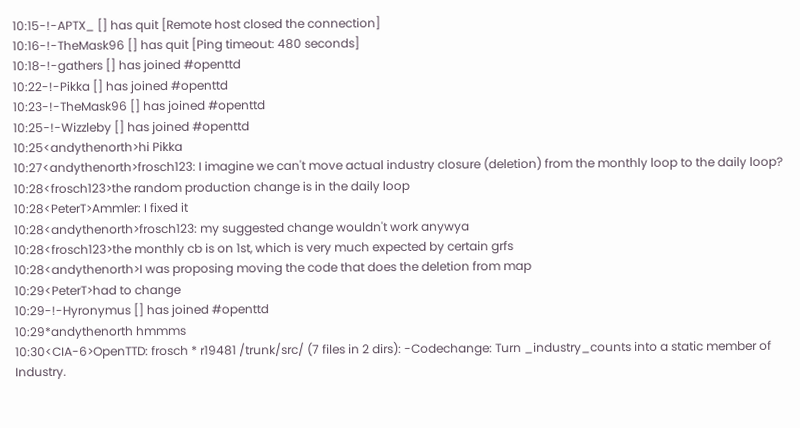10:15-!-APTX_ [] has quit [Remote host closed the connection]
10:16-!-TheMask96 [] has quit [Ping timeout: 480 seconds]
10:18-!-gathers [] has joined #openttd
10:22-!-Pikka [] has joined #openttd
10:23-!-TheMask96 [] has joined #openttd
10:25-!-Wizzleby [] has joined #openttd
10:25<andythenorth>hi Pikka
10:27<andythenorth>frosch123: I imagine we can't move actual industry closure (deletion) from the monthly loop to the daily loop?
10:28<frosch123>the random production change is in the daily loop
10:28<PeterT>Ammler: I fixed it
10:28<andythenorth>frosch123: my suggested change wouldn't work anywya
10:28<frosch123>the monthly cb is on 1st, which is very much expected by certain grfs
10:28<andythenorth>I was proposing moving the code that does the deletion from map
10:29<PeterT>had to change
10:29-!-Hyronymus [] has joined #openttd
10:29*andythenorth hmmms
10:30<CIA-6>OpenTTD: frosch * r19481 /trunk/src/ (7 files in 2 dirs): -Codechange: Turn _industry_counts into a static member of Industry.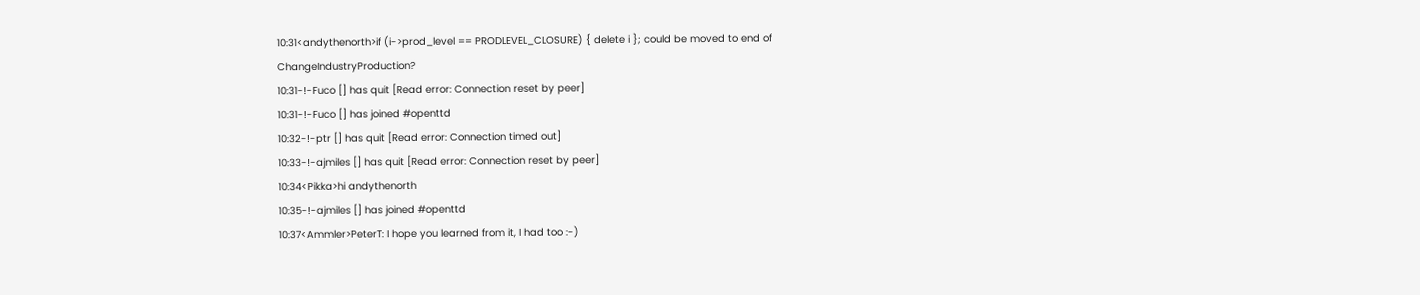10:31<andythenorth>if (i->prod_level == PRODLEVEL_CLOSURE) { delete i }; could be moved to end of ChangeIndustryProduction?
10:31-!-Fuco [] has quit [Read error: Connection reset by peer]
10:31-!-Fuco [] has joined #openttd
10:32-!-ptr [] has quit [Read error: Connection timed out]
10:33-!-ajmiles [] has quit [Read error: Connection reset by peer]
10:34<Pikka>hi andythenorth
10:35-!-ajmiles [] has joined #openttd
10:37<Ammler>PeterT: I hope you learned from it, I had too :-)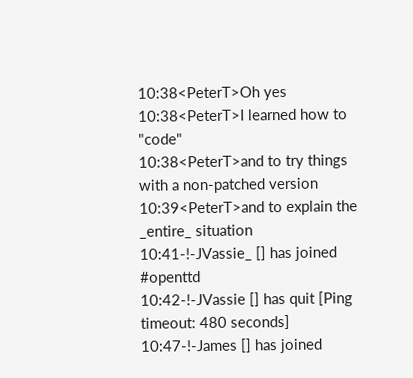10:38<PeterT>Oh yes
10:38<PeterT>I learned how to "code"
10:38<PeterT>and to try things with a non-patched version
10:39<PeterT>and to explain the _entire_ situation
10:41-!-JVassie_ [] has joined #openttd
10:42-!-JVassie [] has quit [Ping timeout: 480 seconds]
10:47-!-James [] has joined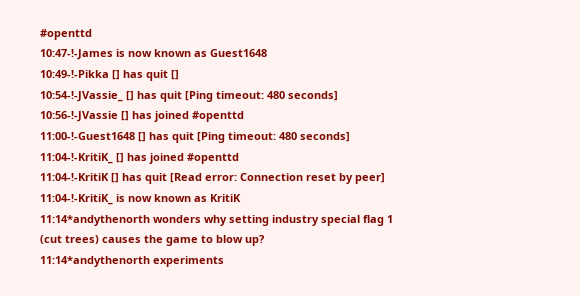#openttd
10:47-!-James is now known as Guest1648
10:49-!-Pikka [] has quit []
10:54-!-JVassie_ [] has quit [Ping timeout: 480 seconds]
10:56-!-JVassie [] has joined #openttd
11:00-!-Guest1648 [] has quit [Ping timeout: 480 seconds]
11:04-!-KritiK_ [] has joined #openttd
11:04-!-KritiK [] has quit [Read error: Connection reset by peer]
11:04-!-KritiK_ is now known as KritiK
11:14*andythenorth wonders why setting industry special flag 1 (cut trees) causes the game to blow up?
11:14*andythenorth experiments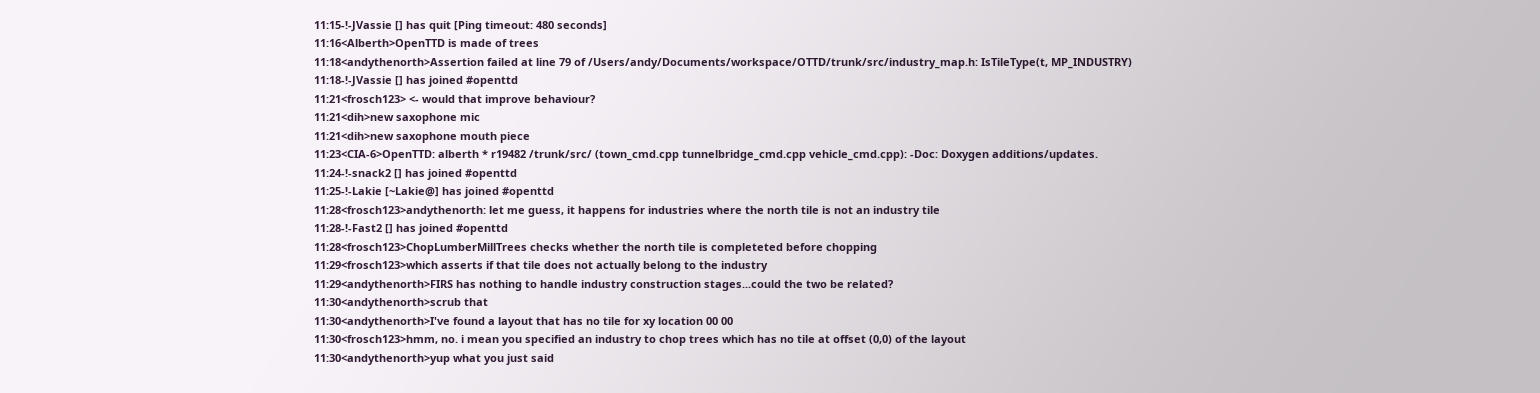11:15-!-JVassie [] has quit [Ping timeout: 480 seconds]
11:16<Alberth>OpenTTD is made of trees
11:18<andythenorth>Assertion failed at line 79 of /Users/andy/Documents/workspace/OTTD/trunk/src/industry_map.h: IsTileType(t, MP_INDUSTRY)
11:18-!-JVassie [] has joined #openttd
11:21<frosch123> <- would that improve behaviour?
11:21<dih>new saxophone mic
11:21<dih>new saxophone mouth piece
11:23<CIA-6>OpenTTD: alberth * r19482 /trunk/src/ (town_cmd.cpp tunnelbridge_cmd.cpp vehicle_cmd.cpp): -Doc: Doxygen additions/updates.
11:24-!-snack2 [] has joined #openttd
11:25-!-Lakie [~Lakie@] has joined #openttd
11:28<frosch123>andythenorth: let me guess, it happens for industries where the north tile is not an industry tile
11:28-!-Fast2 [] has joined #openttd
11:28<frosch123>ChopLumberMillTrees checks whether the north tile is completeted before chopping
11:29<frosch123>which asserts if that tile does not actually belong to the industry
11:29<andythenorth>FIRS has nothing to handle industry construction stages...could the two be related?
11:30<andythenorth>scrub that
11:30<andythenorth>I've found a layout that has no tile for xy location 00 00
11:30<frosch123>hmm, no. i mean you specified an industry to chop trees which has no tile at offset (0,0) of the layout
11:30<andythenorth>yup what you just said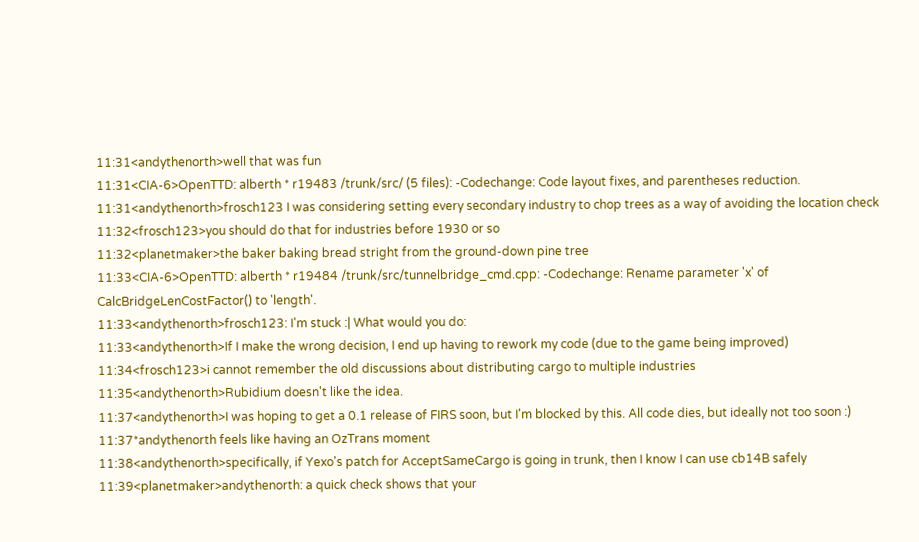11:31<andythenorth>well that was fun
11:31<CIA-6>OpenTTD: alberth * r19483 /trunk/src/ (5 files): -Codechange: Code layout fixes, and parentheses reduction.
11:31<andythenorth>frosch123 I was considering setting every secondary industry to chop trees as a way of avoiding the location check
11:32<frosch123>you should do that for industries before 1930 or so
11:32<planetmaker>the baker baking bread stright from the ground-down pine tree
11:33<CIA-6>OpenTTD: alberth * r19484 /trunk/src/tunnelbridge_cmd.cpp: -Codechange: Rename parameter 'x' of CalcBridgeLenCostFactor() to 'length'.
11:33<andythenorth>frosch123: I'm stuck :| What would you do:
11:33<andythenorth>If I make the wrong decision, I end up having to rework my code (due to the game being improved)
11:34<frosch123>i cannot remember the old discussions about distributing cargo to multiple industries
11:35<andythenorth>Rubidium doesn't like the idea.
11:37<andythenorth>I was hoping to get a 0.1 release of FIRS soon, but I'm blocked by this. All code dies, but ideally not too soon :)
11:37*andythenorth feels like having an OzTrans moment
11:38<andythenorth>specifically, if Yexo's patch for AcceptSameCargo is going in trunk, then I know I can use cb14B safely
11:39<planetmaker>andythenorth: a quick check shows that your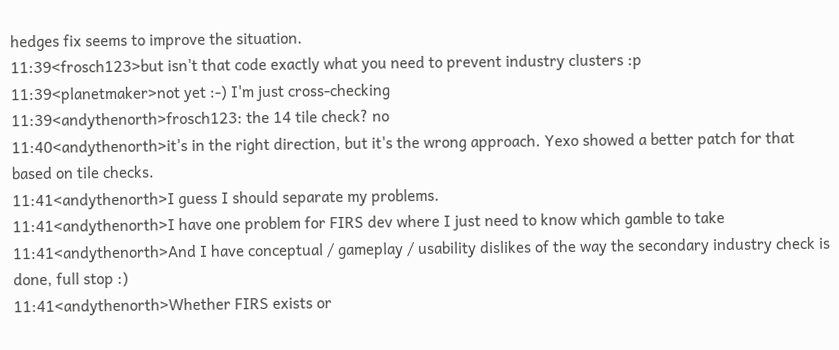hedges fix seems to improve the situation.
11:39<frosch123>but isn't that code exactly what you need to prevent industry clusters :p
11:39<planetmaker>not yet :-) I'm just cross-checking
11:39<andythenorth>frosch123: the 14 tile check? no
11:40<andythenorth>it's in the right direction, but it's the wrong approach. Yexo showed a better patch for that based on tile checks.
11:41<andythenorth>I guess I should separate my problems.
11:41<andythenorth>I have one problem for FIRS dev where I just need to know which gamble to take
11:41<andythenorth>And I have conceptual / gameplay / usability dislikes of the way the secondary industry check is done, full stop :)
11:41<andythenorth>Whether FIRS exists or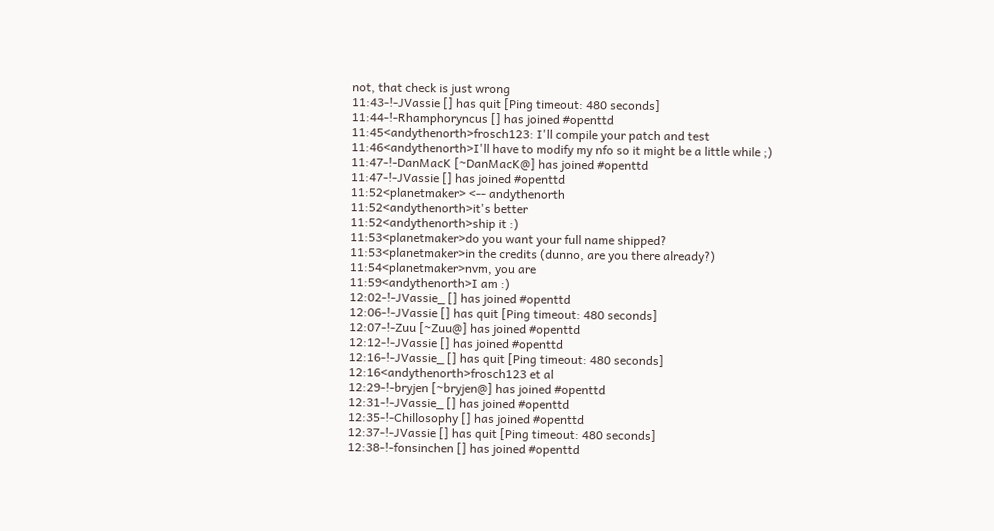not, that check is just wrong
11:43-!-JVassie [] has quit [Ping timeout: 480 seconds]
11:44-!-Rhamphoryncus [] has joined #openttd
11:45<andythenorth>frosch123: I'll compile your patch and test
11:46<andythenorth>I'll have to modify my nfo so it might be a little while ;)
11:47-!-DanMacK [~DanMacK@] has joined #openttd
11:47-!-JVassie [] has joined #openttd
11:52<planetmaker> <-- andythenorth
11:52<andythenorth>it's better
11:52<andythenorth>ship it :)
11:53<planetmaker>do you want your full name shipped?
11:53<planetmaker>in the credits (dunno, are you there already?)
11:54<planetmaker>nvm, you are
11:59<andythenorth>I am :)
12:02-!-JVassie_ [] has joined #openttd
12:06-!-JVassie [] has quit [Ping timeout: 480 seconds]
12:07-!-Zuu [~Zuu@] has joined #openttd
12:12-!-JVassie [] has joined #openttd
12:16-!-JVassie_ [] has quit [Ping timeout: 480 seconds]
12:16<andythenorth>frosch123 et al
12:29-!-bryjen [~bryjen@] has joined #openttd
12:31-!-JVassie_ [] has joined #openttd
12:35-!-Chillosophy [] has joined #openttd
12:37-!-JVassie [] has quit [Ping timeout: 480 seconds]
12:38-!-fonsinchen [] has joined #openttd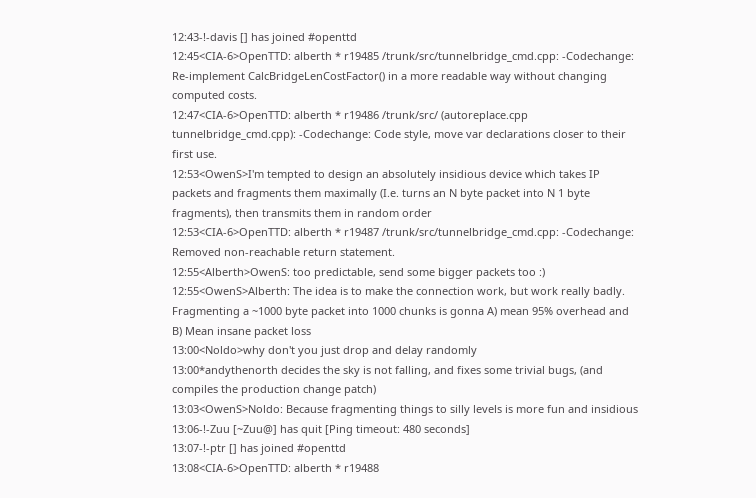12:43-!-davis [] has joined #openttd
12:45<CIA-6>OpenTTD: alberth * r19485 /trunk/src/tunnelbridge_cmd.cpp: -Codechange: Re-implement CalcBridgeLenCostFactor() in a more readable way without changing computed costs.
12:47<CIA-6>OpenTTD: alberth * r19486 /trunk/src/ (autoreplace.cpp tunnelbridge_cmd.cpp): -Codechange: Code style, move var declarations closer to their first use.
12:53<OwenS>I'm tempted to design an absolutely insidious device which takes IP packets and fragments them maximally (I.e. turns an N byte packet into N 1 byte fragments), then transmits them in random order
12:53<CIA-6>OpenTTD: alberth * r19487 /trunk/src/tunnelbridge_cmd.cpp: -Codechange: Removed non-reachable return statement.
12:55<Alberth>OwenS: too predictable, send some bigger packets too :)
12:55<OwenS>Alberth: The idea is to make the connection work, but work really badly. Fragmenting a ~1000 byte packet into 1000 chunks is gonna A) mean 95% overhead and B) Mean insane packet loss
13:00<Noldo>why don't you just drop and delay randomly
13:00*andythenorth decides the sky is not falling, and fixes some trivial bugs, (and compiles the production change patch)
13:03<OwenS>Noldo: Because fragmenting things to silly levels is more fun and insidious
13:06-!-Zuu [~Zuu@] has quit [Ping timeout: 480 seconds]
13:07-!-ptr [] has joined #openttd
13:08<CIA-6>OpenTTD: alberth * r19488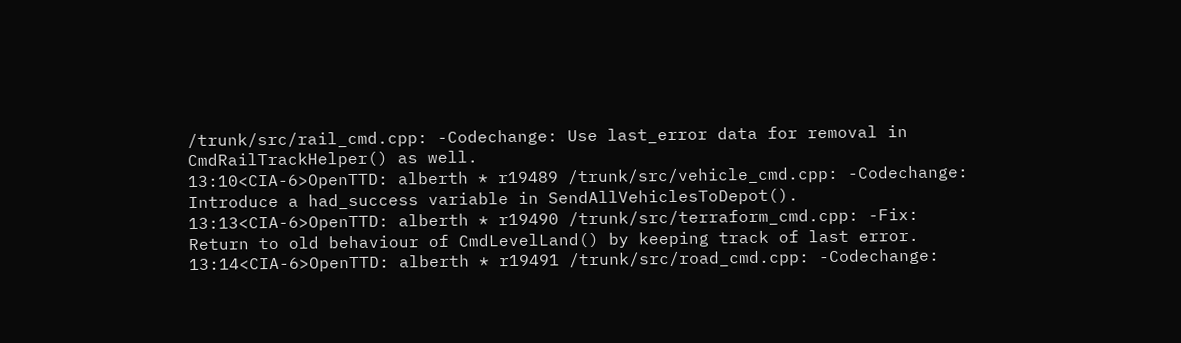/trunk/src/rail_cmd.cpp: -Codechange: Use last_error data for removal in CmdRailTrackHelper() as well.
13:10<CIA-6>OpenTTD: alberth * r19489 /trunk/src/vehicle_cmd.cpp: -Codechange: Introduce a had_success variable in SendAllVehiclesToDepot().
13:13<CIA-6>OpenTTD: alberth * r19490 /trunk/src/terraform_cmd.cpp: -Fix: Return to old behaviour of CmdLevelLand() by keeping track of last error.
13:14<CIA-6>OpenTTD: alberth * r19491 /trunk/src/road_cmd.cpp: -Codechange: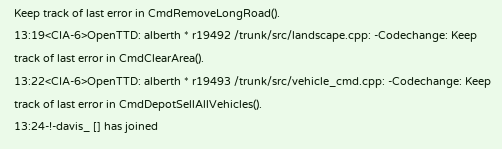Keep track of last error in CmdRemoveLongRoad().
13:19<CIA-6>OpenTTD: alberth * r19492 /trunk/src/landscape.cpp: -Codechange: Keep track of last error in CmdClearArea().
13:22<CIA-6>OpenTTD: alberth * r19493 /trunk/src/vehicle_cmd.cpp: -Codechange: Keep track of last error in CmdDepotSellAllVehicles().
13:24-!-davis_ [] has joined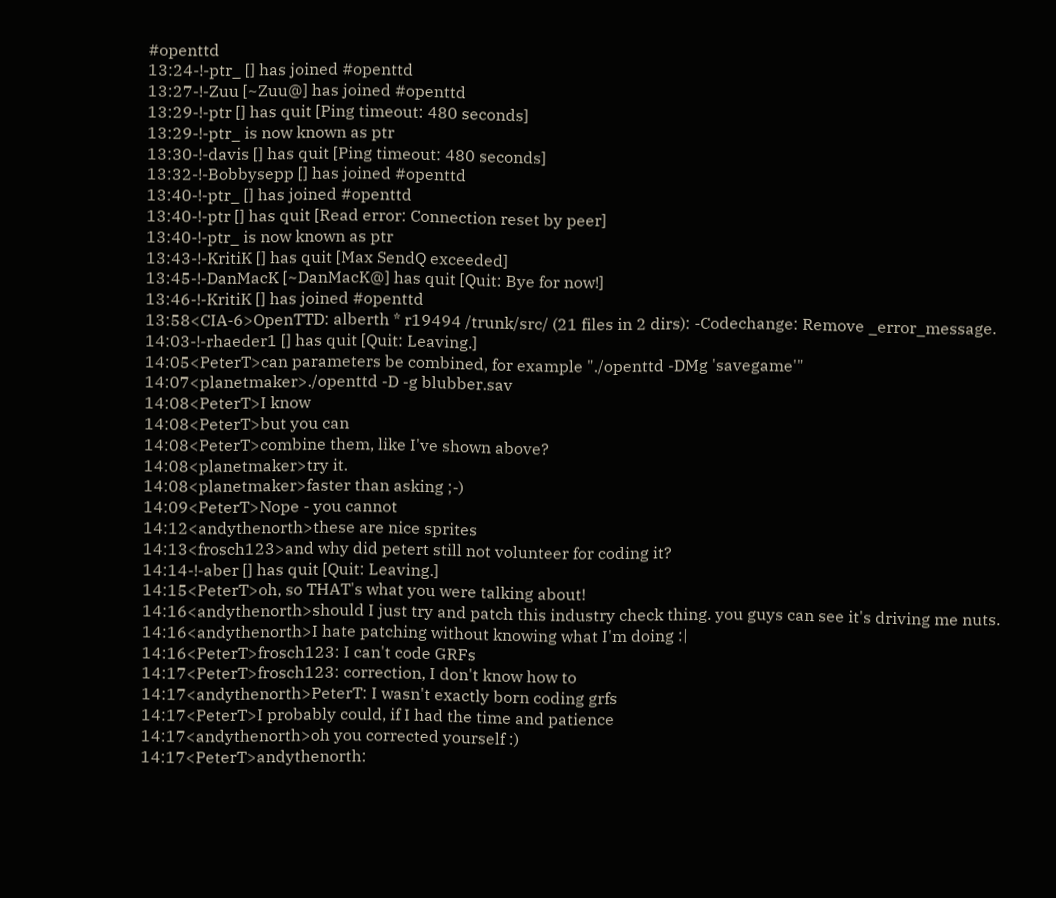#openttd
13:24-!-ptr_ [] has joined #openttd
13:27-!-Zuu [~Zuu@] has joined #openttd
13:29-!-ptr [] has quit [Ping timeout: 480 seconds]
13:29-!-ptr_ is now known as ptr
13:30-!-davis [] has quit [Ping timeout: 480 seconds]
13:32-!-Bobbysepp [] has joined #openttd
13:40-!-ptr_ [] has joined #openttd
13:40-!-ptr [] has quit [Read error: Connection reset by peer]
13:40-!-ptr_ is now known as ptr
13:43-!-KritiK [] has quit [Max SendQ exceeded]
13:45-!-DanMacK [~DanMacK@] has quit [Quit: Bye for now!]
13:46-!-KritiK [] has joined #openttd
13:58<CIA-6>OpenTTD: alberth * r19494 /trunk/src/ (21 files in 2 dirs): -Codechange: Remove _error_message.
14:03-!-rhaeder1 [] has quit [Quit: Leaving.]
14:05<PeterT>can parameters be combined, for example "./openttd -DMg 'savegame'"
14:07<planetmaker>./openttd -D -g blubber.sav
14:08<PeterT>I know
14:08<PeterT>but you can
14:08<PeterT>combine them, like I've shown above?
14:08<planetmaker>try it.
14:08<planetmaker>faster than asking ;-)
14:09<PeterT>Nope - you cannot
14:12<andythenorth>these are nice sprites
14:13<frosch123>and why did petert still not volunteer for coding it?
14:14-!-aber [] has quit [Quit: Leaving.]
14:15<PeterT>oh, so THAT's what you were talking about!
14:16<andythenorth>should I just try and patch this industry check thing. you guys can see it's driving me nuts.
14:16<andythenorth>I hate patching without knowing what I'm doing :|
14:16<PeterT>frosch123: I can't code GRFs
14:17<PeterT>frosch123: correction, I don't know how to
14:17<andythenorth>PeterT: I wasn't exactly born coding grfs
14:17<PeterT>I probably could, if I had the time and patience
14:17<andythenorth>oh you corrected yourself :)
14:17<PeterT>andythenorth: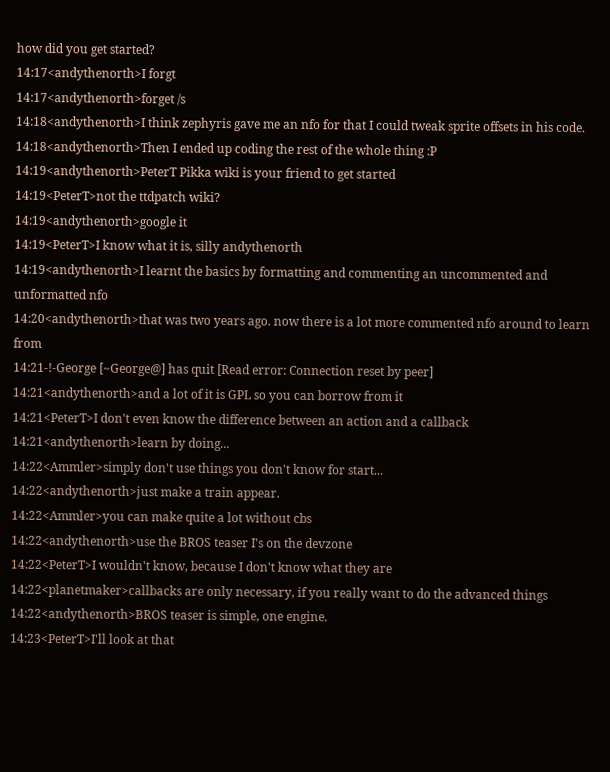how did you get started?
14:17<andythenorth>I forgt
14:17<andythenorth>forget /s
14:18<andythenorth>I think zephyris gave me an nfo for that I could tweak sprite offsets in his code.
14:18<andythenorth>Then I ended up coding the rest of the whole thing :P
14:19<andythenorth>PeterT Pikka wiki is your friend to get started
14:19<PeterT>not the ttdpatch wiki?
14:19<andythenorth>google it
14:19<PeterT>I know what it is, silly andythenorth
14:19<andythenorth>I learnt the basics by formatting and commenting an uncommented and unformatted nfo
14:20<andythenorth>that was two years ago. now there is a lot more commented nfo around to learn from
14:21-!-George [~George@] has quit [Read error: Connection reset by peer]
14:21<andythenorth>and a lot of it is GPL so you can borrow from it
14:21<PeterT>I don't even know the difference between an action and a callback
14:21<andythenorth>learn by doing...
14:22<Ammler>simply don't use things you don't know for start...
14:22<andythenorth>just make a train appear.
14:22<Ammler>you can make quite a lot without cbs
14:22<andythenorth>use the BROS teaser I's on the devzone
14:22<PeterT>I wouldn't know, because I don't know what they are
14:22<planetmaker>callbacks are only necessary, if you really want to do the advanced things
14:22<andythenorth>BROS teaser is simple, one engine.
14:23<PeterT>I'll look at that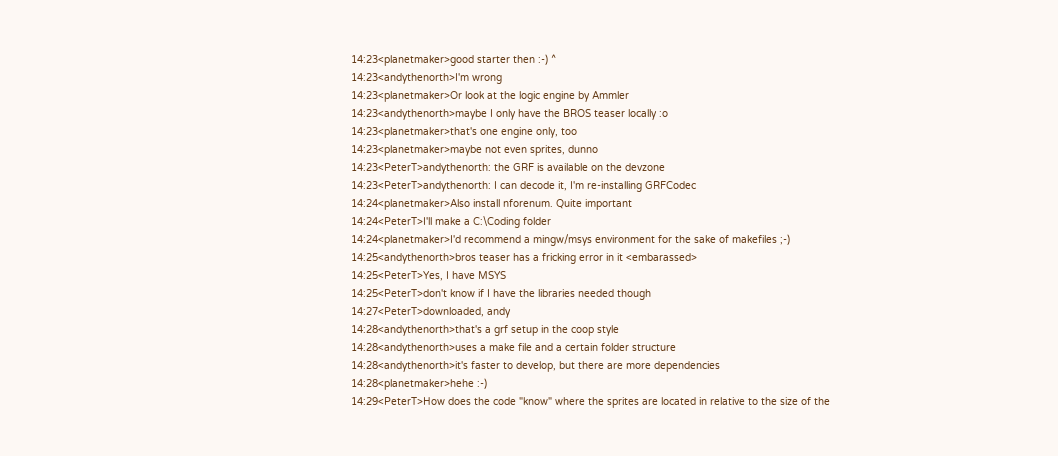14:23<planetmaker>good starter then :-) ^
14:23<andythenorth>I'm wrong
14:23<planetmaker>Or look at the logic engine by Ammler
14:23<andythenorth>maybe I only have the BROS teaser locally :o
14:23<planetmaker>that's one engine only, too
14:23<planetmaker>maybe not even sprites, dunno
14:23<PeterT>andythenorth: the GRF is available on the devzone
14:23<PeterT>andythenorth: I can decode it, I'm re-installing GRFCodec
14:24<planetmaker>Also install nforenum. Quite important
14:24<PeterT>I'll make a C:\Coding folder
14:24<planetmaker>I'd recommend a mingw/msys environment for the sake of makefiles ;-)
14:25<andythenorth>bros teaser has a fricking error in it <embarassed>
14:25<PeterT>Yes, I have MSYS
14:25<PeterT>don't know if I have the libraries needed though
14:27<PeterT>downloaded, andy
14:28<andythenorth>that's a grf setup in the coop style
14:28<andythenorth>uses a make file and a certain folder structure
14:28<andythenorth>it's faster to develop, but there are more dependencies
14:28<planetmaker>hehe :-)
14:29<PeterT>How does the code "know" where the sprites are located in relative to the size of the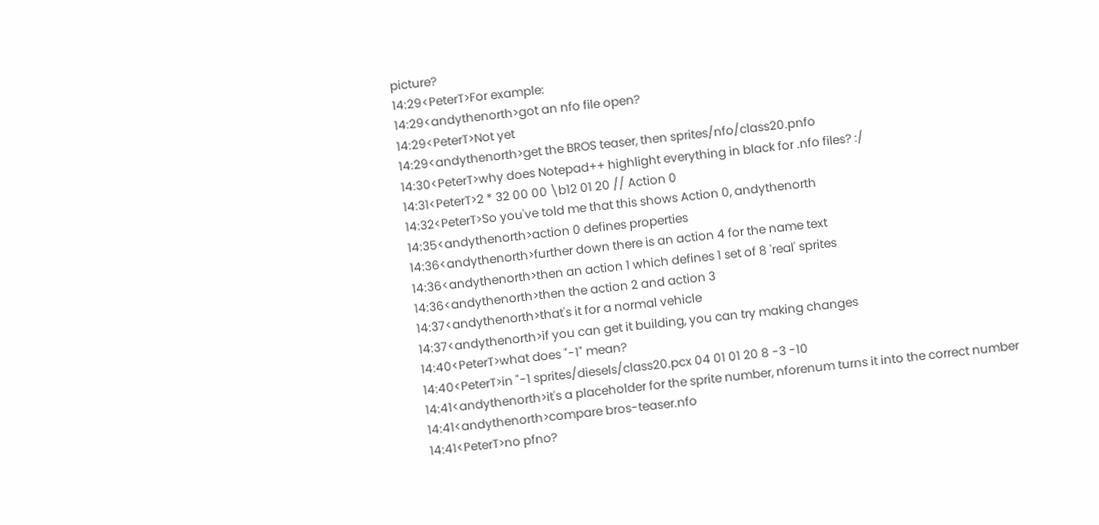picture?
14:29<PeterT>For example:
14:29<andythenorth>got an nfo file open?
14:29<PeterT>Not yet
14:29<andythenorth>get the BROS teaser, then sprites/nfo/class20.pnfo
14:30<PeterT>why does Notepad++ highlight everything in black for .nfo files? :/
14:31<PeterT>2 * 32 00 00 \b12 01 20 // Action 0
14:32<PeterT>So you've told me that this shows Action 0, andythenorth
14:35<andythenorth>action 0 defines properties
14:36<andythenorth>further down there is an action 4 for the name text
14:36<andythenorth>then an action 1 which defines 1 set of 8 'real' sprites
14:36<andythenorth>then the action 2 and action 3
14:37<andythenorth>that's it for a normal vehicle
14:37<andythenorth>if you can get it building, you can try making changes
14:40<PeterT>what does "-1" mean?
14:40<PeterT>in "-1 sprites/diesels/class20.pcx 04 01 01 20 8 -3 -10
14:41<andythenorth>it's a placeholder for the sprite number, nforenum turns it into the correct number
14:41<andythenorth>compare bros-teaser.nfo
14:41<PeterT>no pfno?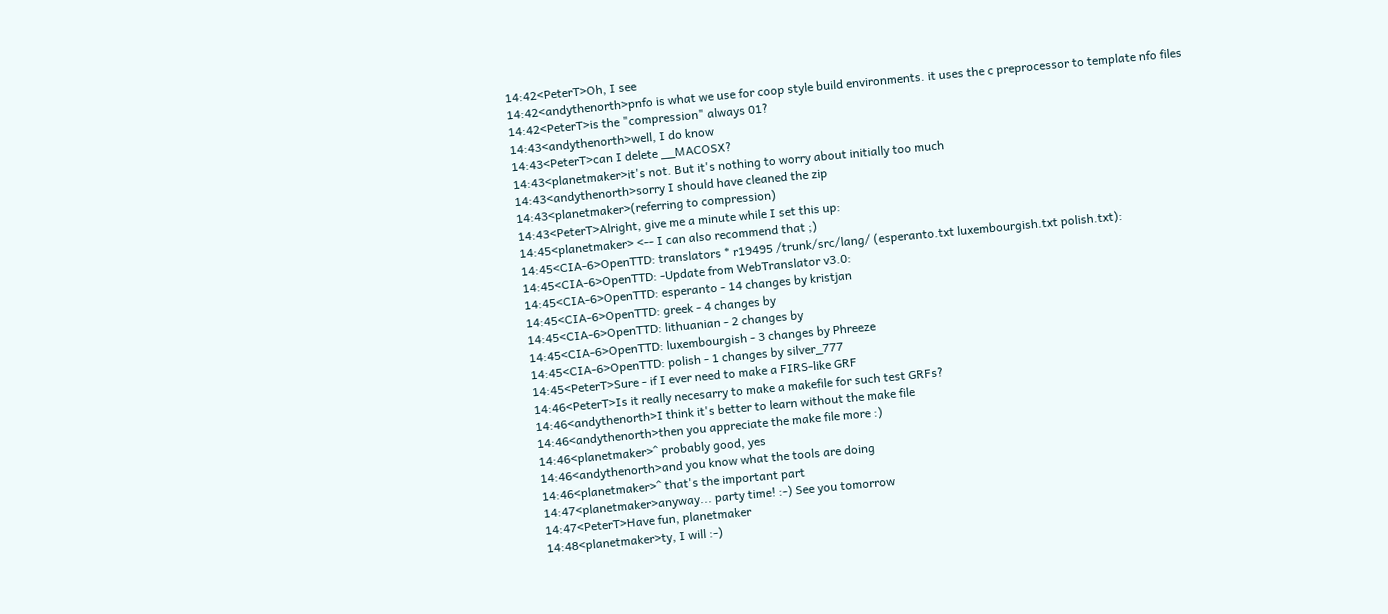14:42<PeterT>Oh, I see
14:42<andythenorth>pnfo is what we use for coop style build environments. it uses the c preprocessor to template nfo files
14:42<PeterT>is the "compression" always 01?
14:43<andythenorth>well, I do know
14:43<PeterT>can I delete __MACOSX?
14:43<planetmaker>it's not. But it's nothing to worry about initially too much
14:43<andythenorth>sorry I should have cleaned the zip
14:43<planetmaker>(referring to compression)
14:43<PeterT>Alright, give me a minute while I set this up:
14:45<planetmaker> <-- I can also recommend that ;)
14:45<CIA-6>OpenTTD: translators * r19495 /trunk/src/lang/ (esperanto.txt luxembourgish.txt polish.txt):
14:45<CIA-6>OpenTTD: -Update from WebTranslator v3.0:
14:45<CIA-6>OpenTTD: esperanto - 14 changes by kristjan
14:45<CIA-6>OpenTTD: greek - 4 changes by
14:45<CIA-6>OpenTTD: lithuanian - 2 changes by
14:45<CIA-6>OpenTTD: luxembourgish - 3 changes by Phreeze
14:45<CIA-6>OpenTTD: polish - 1 changes by silver_777
14:45<PeterT>Sure - if I ever need to make a FIRS-like GRF
14:46<PeterT>Is it really necesarry to make a makefile for such test GRFs?
14:46<andythenorth>I think it's better to learn without the make file
14:46<andythenorth>then you appreciate the make file more :)
14:46<planetmaker>^ probably good, yes
14:46<andythenorth>and you know what the tools are doing
14:46<planetmaker>^ that's the important part
14:47<planetmaker>anyway... party time! :-) See you tomorrow
14:47<PeterT>Have fun, planetmaker
14:48<planetmaker>ty, I will :-)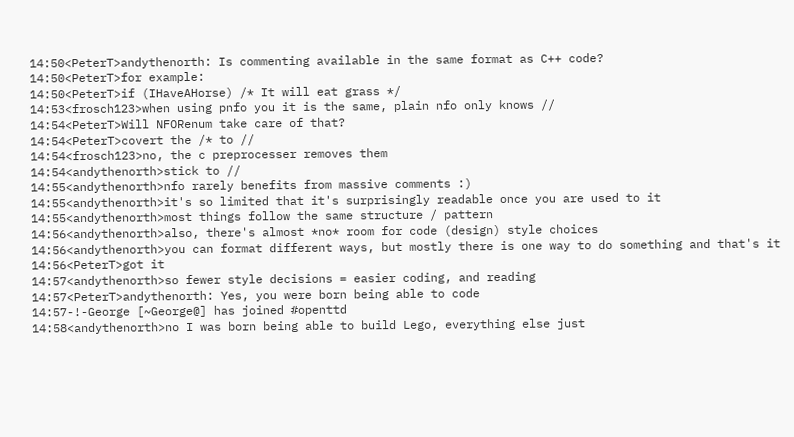14:50<PeterT>andythenorth: Is commenting available in the same format as C++ code?
14:50<PeterT>for example:
14:50<PeterT>if (IHaveAHorse) /* It will eat grass */
14:53<frosch123>when using pnfo you it is the same, plain nfo only knows //
14:54<PeterT>Will NFORenum take care of that?
14:54<PeterT>covert the /* to //
14:54<frosch123>no, the c preprocesser removes them
14:54<andythenorth>stick to //
14:55<andythenorth>nfo rarely benefits from massive comments :)
14:55<andythenorth>it's so limited that it's surprisingly readable once you are used to it
14:55<andythenorth>most things follow the same structure / pattern
14:56<andythenorth>also, there's almost *no* room for code (design) style choices
14:56<andythenorth>you can format different ways, but mostly there is one way to do something and that's it
14:56<PeterT>got it
14:57<andythenorth>so fewer style decisions = easier coding, and reading
14:57<PeterT>andythenorth: Yes, you were born being able to code
14:57-!-George [~George@] has joined #openttd
14:58<andythenorth>no I was born being able to build Lego, everything else just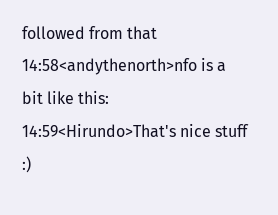followed from that
14:58<andythenorth>nfo is a bit like this:
14:59<Hirundo>That's nice stuff :)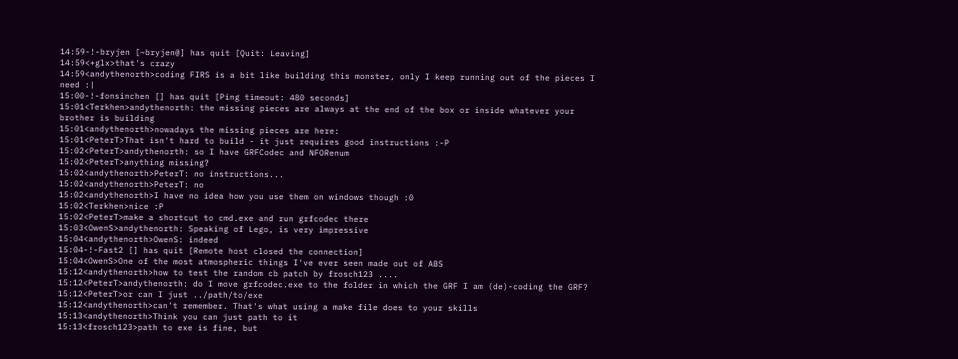14:59-!-bryjen [~bryjen@] has quit [Quit: Leaving]
14:59<+glx>that's crazy
14:59<andythenorth>coding FIRS is a bit like building this monster, only I keep running out of the pieces I need :|
15:00-!-fonsinchen [] has quit [Ping timeout: 480 seconds]
15:01<Terkhen>andythenorth: the missing pieces are always at the end of the box or inside whatever your brother is building
15:01<andythenorth>nowadays the missing pieces are here:
15:01<PeterT>That isn't hard to build - it just requires good instructions :-P
15:02<PeterT>andythenorth: so I have GRFCodec and NFORenum
15:02<PeterT>anything missing?
15:02<andythenorth>PeterT: no instructions...
15:02<andythenorth>PeterT: no
15:02<andythenorth>I have no idea how you use them on windows though :0
15:02<Terkhen>nice :P
15:02<PeterT>make a shortcut to cmd.exe and run grfcodec there
15:03<OwenS>andythenorth: Speaking of Lego, is very impressive
15:04<andythenorth>OwenS: indeed
15:04-!-Fast2 [] has quit [Remote host closed the connection]
15:04<OwenS>One of the most atmospheric things I've ever seen made out of ABS
15:12<andythenorth>how to test the random cb patch by frosch123 ....
15:12<PeterT>andythenorth: do I move grfcodec.exe to the folder in which the GRF I am (de)-coding the GRF?
15:12<PeterT>or can I just ../path/to/exe
15:12<andythenorth>can't remember. That's what using a make file does to your skills
15:13<andythenorth>Think you can just path to it
15:13<frosch123>path to exe is fine, but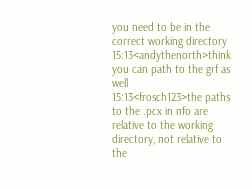you need to be in the correct working directory
15:13<andythenorth>think you can path to the grf as well
15:13<frosch123>the paths to the .pcx in nfo are relative to the working directory, not relative to the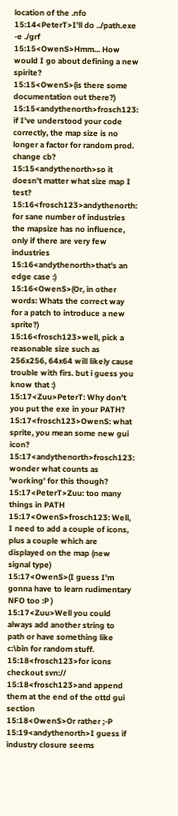location of the .nfo
15:14<PeterT>I'll do ../path.exe -e ./grf
15:15<OwenS>Hmm... How would I go about defining a new spirite?
15:15<OwenS>(is there some documentation out there?)
15:15<andythenorth>frosch123: if I've understood your code correctly, the map size is no longer a factor for random prod. change cb?
15:15<andythenorth>so it doesn't matter what size map I test?
15:16<frosch123>andythenorth: for sane number of industries the mapsize has no influence, only if there are very few industries
15:16<andythenorth>that's an edge case :)
15:16<OwenS>(Or, in other words: Whats the correct way for a patch to introduce a new sprite?)
15:16<frosch123>well, pick a reasonable size such as 256x256, 64x64 will likely cause trouble with firs. but i guess you know that :)
15:17<Zuu>PeterT: Why don't you put the exe in your PATH?
15:17<frosch123>OwenS: what sprite, you mean some new gui icon?
15:17<andythenorth>frosch123: wonder what counts as 'working' for this though?
15:17<PeterT>Zuu: too many things in PATH
15:17<OwenS>frosch123: Well, I need to add a couple of icons, plus a couple which are displayed on the map (new signal type)
15:17<OwenS>(I guess I'm gonna have to learn rudimentary NFO too :P )
15:17<Zuu>Well you could always add another string to path or have something like c:\bin for random stuff.
15:18<frosch123>for icons checkout svn://
15:18<frosch123>and append them at the end of the ottd gui section
15:18<OwenS>Or rather ;-P
15:19<andythenorth>I guess if industry closure seems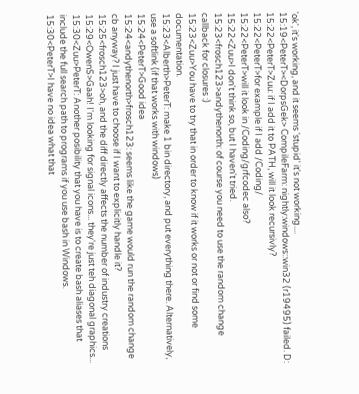'ok', it's working, and it seems 'stupid' it's not working....
15:19<PeterT><DorpsGek> CompileFarm: nightly:windows::win32 (r19495) failed. D:
15:22<PeterT>Zuu: if I add it to PATH, will it look recursivly?
15:22<PeterT>for example if I add /Coding/
15:22<PeterT>will it look in /Coding/grfcodec also?
15:22<Zuu>I don't think so, but I haven't tried.
15:23<frosch123>andythenorth: of course you need to use the random change callback for closures :)
15:23<Zuu>You have to try that in order to know if it works or not or find some documentation.
15:23<Alberth>PeterT: make 1 bin directory, and put everything there. Alternatively, use a softlink (if that works with windows)
15:24<PeterT>Good idea
15:24<andythenorth>frosch123: seems like the game would run the random change cb anyway? I just have to choose if I want to explicitly handle it?
15:25<frosch123>oh, and the diff directly affects the number of industry creations
15:29<OwenS>Gaah! I'm looking for signal icons... they're just teh diagonal graphics...
15:30<Zuu>PeterT: Another posibility that you have is to create bash aliases that include the full search path to programs if you use bash in Windows.
15:30<PeterT>I have no idea what that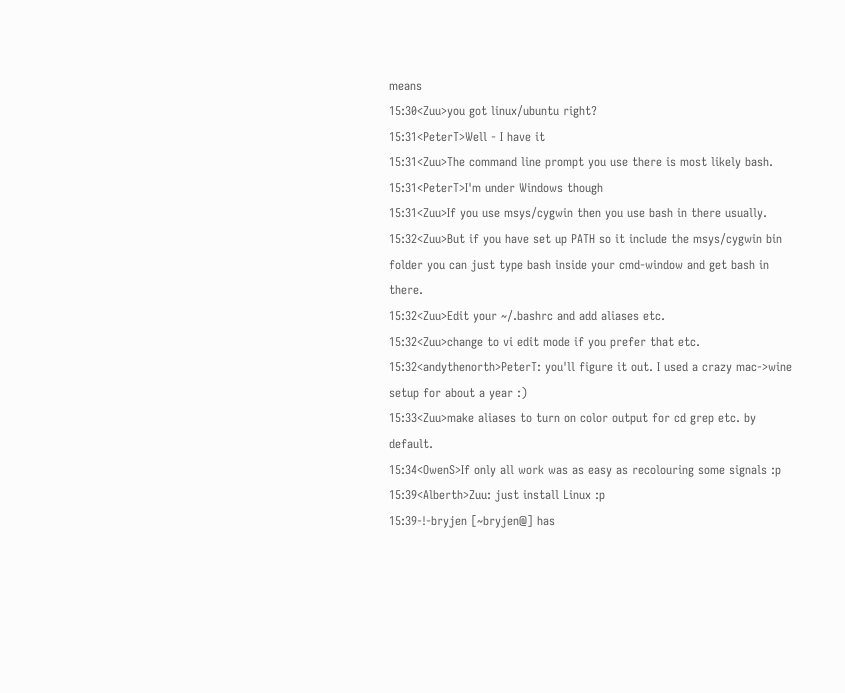means
15:30<Zuu>you got linux/ubuntu right?
15:31<PeterT>Well - I have it
15:31<Zuu>The command line prompt you use there is most likely bash.
15:31<PeterT>I'm under Windows though
15:31<Zuu>If you use msys/cygwin then you use bash in there usually.
15:32<Zuu>But if you have set up PATH so it include the msys/cygwin bin folder you can just type bash inside your cmd-window and get bash in there.
15:32<Zuu>Edit your ~/.bashrc and add aliases etc.
15:32<Zuu>change to vi edit mode if you prefer that etc.
15:32<andythenorth>PeterT: you'll figure it out. I used a crazy mac->wine setup for about a year :)
15:33<Zuu>make aliases to turn on color output for cd grep etc. by default.
15:34<OwenS>If only all work was as easy as recolouring some signals :p
15:39<Alberth>Zuu: just install Linux :p
15:39-!-bryjen [~bryjen@] has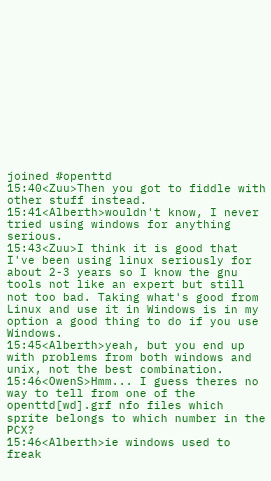joined #openttd
15:40<Zuu>Then you got to fiddle with other stuff instead.
15:41<Alberth>wouldn't know, I never tried using windows for anything serious.
15:43<Zuu>I think it is good that I've been using linux seriously for about 2-3 years so I know the gnu tools not like an expert but still not too bad. Taking what's good from Linux and use it in Windows is in my option a good thing to do if you use Windows.
15:45<Alberth>yeah, but you end up with problems from both windows and unix, not the best combination.
15:46<OwenS>Hmm... I guess theres no way to tell from one of the openttd[wd].grf nfo files which sprite belongs to which number in the PCX?
15:46<Alberth>ie windows used to freak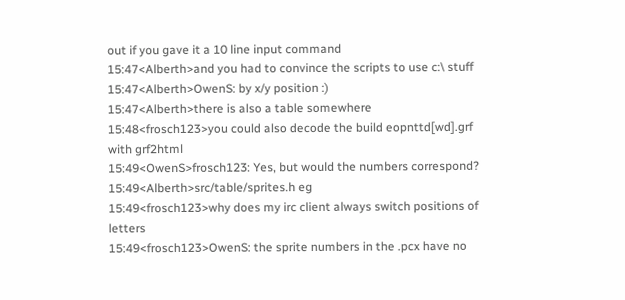out if you gave it a 10 line input command
15:47<Alberth>and you had to convince the scripts to use c:\ stuff
15:47<Alberth>OwenS: by x/y position :)
15:47<Alberth>there is also a table somewhere
15:48<frosch123>you could also decode the build eopnttd[wd].grf with grf2html
15:49<OwenS>frosch123: Yes, but would the numbers correspond?
15:49<Alberth>src/table/sprites.h eg
15:49<frosch123>why does my irc client always switch positions of letters
15:49<frosch123>OwenS: the sprite numbers in the .pcx have no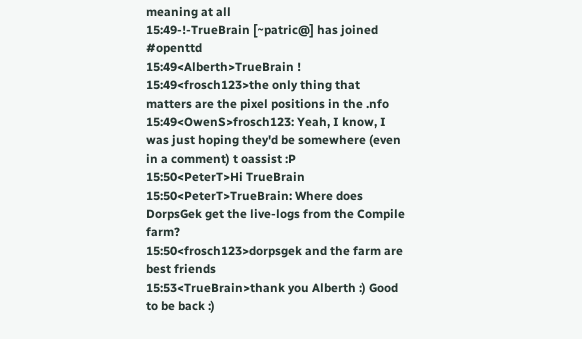meaning at all
15:49-!-TrueBrain [~patric@] has joined #openttd
15:49<Alberth>TrueBrain !
15:49<frosch123>the only thing that matters are the pixel positions in the .nfo
15:49<OwenS>frosch123: Yeah, I know, I was just hoping they'd be somewhere (even in a comment) t oassist :P
15:50<PeterT>Hi TrueBrain
15:50<PeterT>TrueBrain: Where does DorpsGek get the live-logs from the Compile farm?
15:50<frosch123>dorpsgek and the farm are best friends
15:53<TrueBrain>thank you Alberth :) Good to be back :)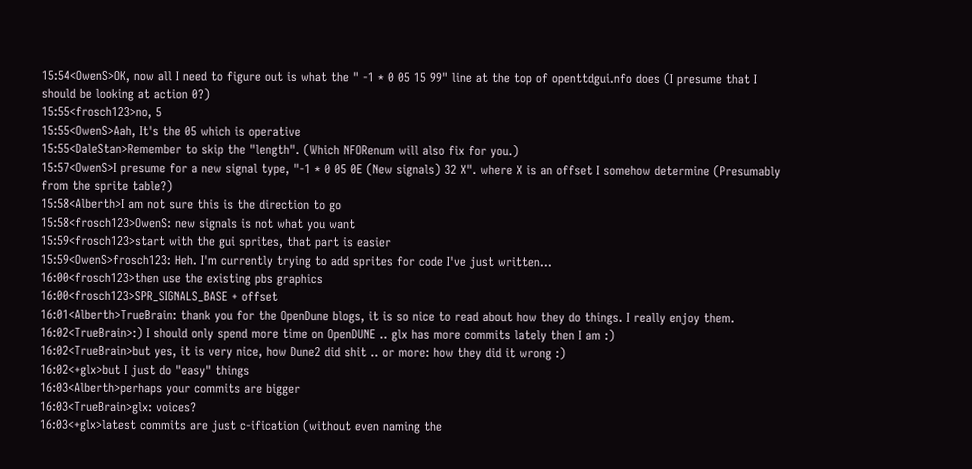15:54<OwenS>OK, now all I need to figure out is what the " -1 * 0 05 15 99" line at the top of openttdgui.nfo does (I presume that I should be looking at action 0?)
15:55<frosch123>no, 5
15:55<OwenS>Aah, It's the 05 which is operative
15:55<DaleStan>Remember to skip the "length". (Which NFORenum will also fix for you.)
15:57<OwenS>I presume for a new signal type, "-1 * 0 05 0E (New signals) 32 X". where X is an offset I somehow determine (Presumably from the sprite table?)
15:58<Alberth>I am not sure this is the direction to go
15:58<frosch123>OwenS: new signals is not what you want
15:59<frosch123>start with the gui sprites, that part is easier
15:59<OwenS>frosch123: Heh. I'm currently trying to add sprites for code I've just written...
16:00<frosch123>then use the existing pbs graphics
16:00<frosch123>SPR_SIGNALS_BASE + offset
16:01<Alberth>TrueBrain: thank you for the OpenDune blogs, it is so nice to read about how they do things. I really enjoy them.
16:02<TrueBrain>:) I should only spend more time on OpenDUNE .. glx has more commits lately then I am :)
16:02<TrueBrain>but yes, it is very nice, how Dune2 did shit .. or more: how they did it wrong :)
16:02<+glx>but I just do "easy" things
16:03<Alberth>perhaps your commits are bigger
16:03<TrueBrain>glx: voices?
16:03<+glx>latest commits are just c-ification (without even naming the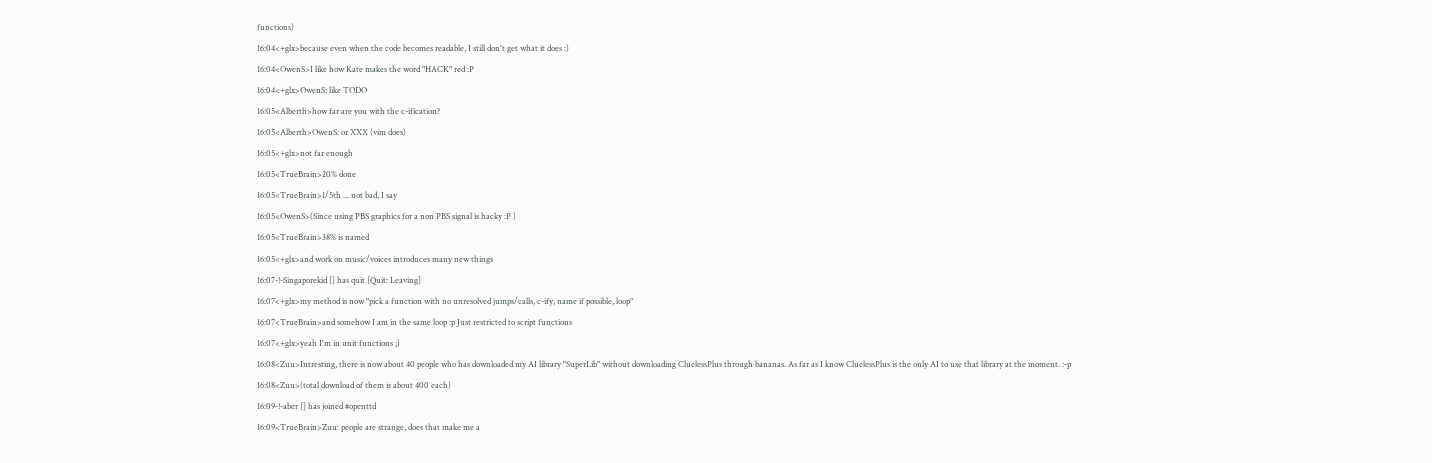functions)
16:04<+glx>because even when the code becomes readable, I still don't get what it does :)
16:04<OwenS>I like how Kate makes the word "HACK" red :P
16:04<+glx>OwenS: like TODO
16:05<Alberth>how far are you with the c-ification?
16:05<Alberth>OwenS: or XXX (vim does)
16:05<+glx>not far enough
16:05<TrueBrain>20% done
16:05<TrueBrain>1/5th ... not bad, I say
16:05<OwenS>(Since using PBS graphics for a non PBS signal is hacky :P )
16:05<TrueBrain>38% is named
16:05<+glx>and work on music/voices introduces many new things
16:07-!-Singaporekid [] has quit [Quit: Leaving]
16:07<+glx>my method is now "pick a function with no unresolved jumps/calls, c-ify, name if possible, loop"
16:07<TrueBrain>and somehow I am in the same loop :p Just restricted to script functions
16:07<+glx>yeah I'm in unit functions ;)
16:08<Zuu>Intresting, there is now about 40 people who has downloaded my AI library "SuperLib" without downloading CluelessPlus through bananas. As far as I know CluelessPlus is the only AI to use that library at the moment. :-p
16:08<Zuu>(total download of them is about 400 each)
16:09-!-aber [] has joined #openttd
16:09<TrueBrain>Zuu: people are strange, does that make me a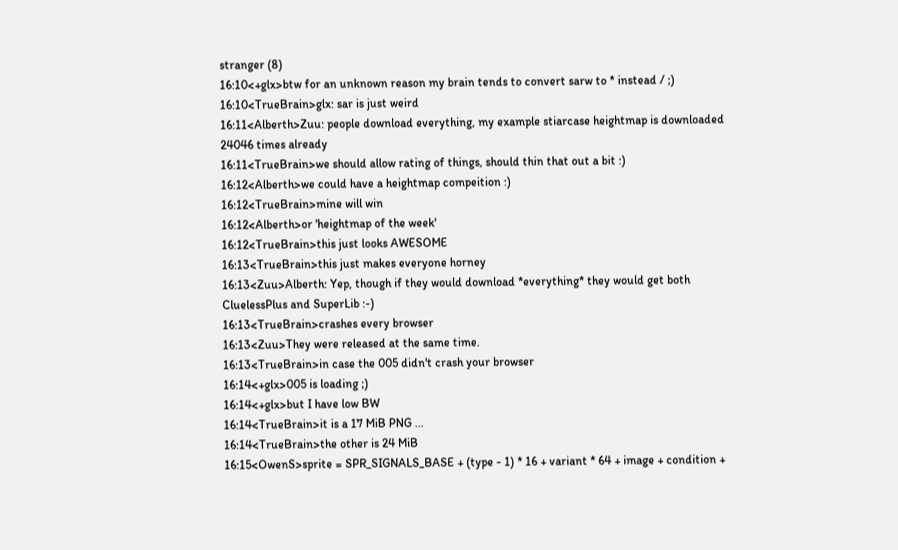stranger (8)
16:10<+glx>btw for an unknown reason my brain tends to convert sarw to * instead / ;)
16:10<TrueBrain>glx: sar is just weird
16:11<Alberth>Zuu: people download everything, my example stiarcase heightmap is downloaded 24046 times already
16:11<TrueBrain>we should allow rating of things, should thin that out a bit :)
16:12<Alberth>we could have a heightmap compeition :)
16:12<TrueBrain>mine will win
16:12<Alberth>or 'heightmap of the week'
16:12<TrueBrain>this just looks AWESOME
16:13<TrueBrain>this just makes everyone horney
16:13<Zuu>Alberth: Yep, though if they would download *everything* they would get both CluelessPlus and SuperLib :-)
16:13<TrueBrain>crashes every browser
16:13<Zuu>They were released at the same time.
16:13<TrueBrain>in case the 005 didn't crash your browser
16:14<+glx>005 is loading ;)
16:14<+glx>but I have low BW
16:14<TrueBrain>it is a 17 MiB PNG ...
16:14<TrueBrain>the other is 24 MiB
16:15<OwenS>sprite = SPR_SIGNALS_BASE + (type - 1) * 16 + variant * 64 + image + condition +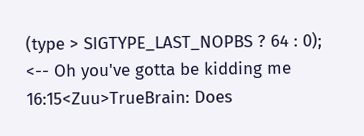(type > SIGTYPE_LAST_NOPBS ? 64 : 0); <-- Oh you've gotta be kidding me
16:15<Zuu>TrueBrain: Does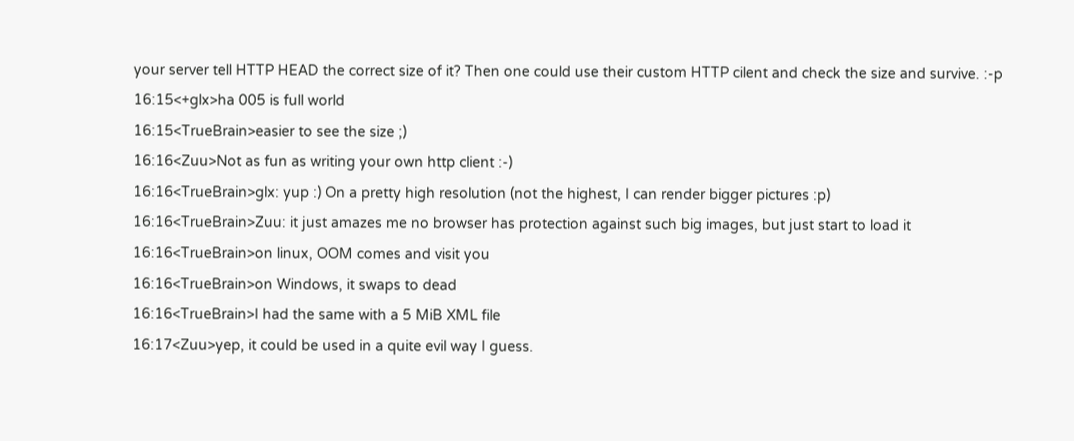your server tell HTTP HEAD the correct size of it? Then one could use their custom HTTP cilent and check the size and survive. :-p
16:15<+glx>ha 005 is full world
16:15<TrueBrain>easier to see the size ;)
16:16<Zuu>Not as fun as writing your own http client :-)
16:16<TrueBrain>glx: yup :) On a pretty high resolution (not the highest, I can render bigger pictures :p)
16:16<TrueBrain>Zuu: it just amazes me no browser has protection against such big images, but just start to load it
16:16<TrueBrain>on linux, OOM comes and visit you
16:16<TrueBrain>on Windows, it swaps to dead
16:16<TrueBrain>I had the same with a 5 MiB XML file
16:17<Zuu>yep, it could be used in a quite evil way I guess.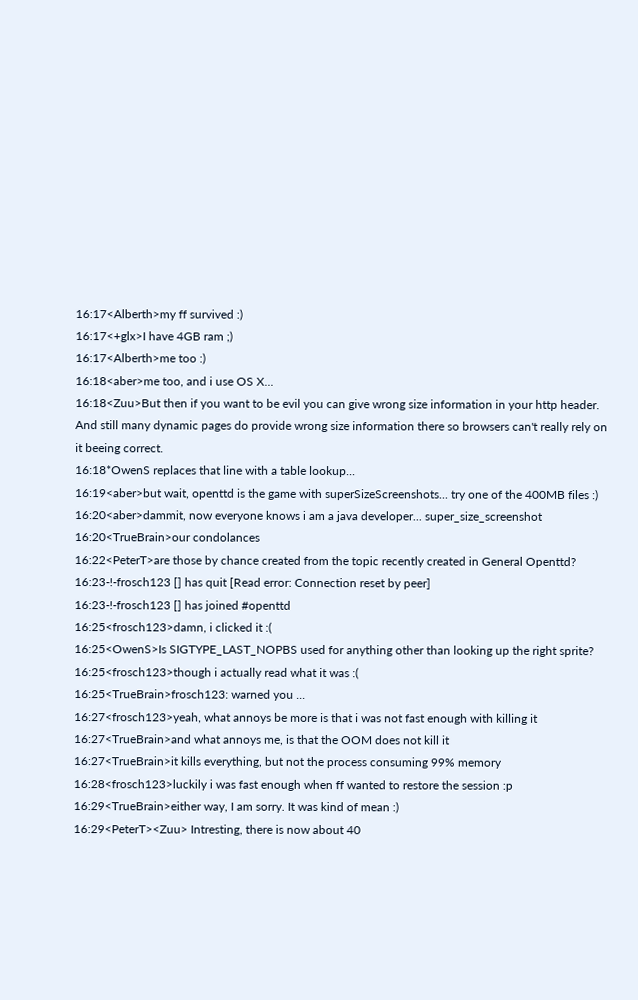16:17<Alberth>my ff survived :)
16:17<+glx>I have 4GB ram ;)
16:17<Alberth>me too :)
16:18<aber>me too, and i use OS X...
16:18<Zuu>But then if you want to be evil you can give wrong size information in your http header. And still many dynamic pages do provide wrong size information there so browsers can't really rely on it beeing correct.
16:18*OwenS replaces that line with a table lookup...
16:19<aber>but wait, openttd is the game with superSizeScreenshots... try one of the 400MB files :)
16:20<aber>dammit, now everyone knows i am a java developer... super_size_screenshot
16:20<TrueBrain>our condolances
16:22<PeterT>are those by chance created from the topic recently created in General Openttd?
16:23-!-frosch123 [] has quit [Read error: Connection reset by peer]
16:23-!-frosch123 [] has joined #openttd
16:25<frosch123>damn, i clicked it :(
16:25<OwenS>Is SIGTYPE_LAST_NOPBS used for anything other than looking up the right sprite?
16:25<frosch123>though i actually read what it was :(
16:25<TrueBrain>frosch123: warned you ...
16:27<frosch123>yeah, what annoys be more is that i was not fast enough with killing it
16:27<TrueBrain>and what annoys me, is that the OOM does not kill it
16:27<TrueBrain>it kills everything, but not the process consuming 99% memory
16:28<frosch123>luckily i was fast enough when ff wanted to restore the session :p
16:29<TrueBrain>either way, I am sorry. It was kind of mean :)
16:29<PeterT><Zuu> Intresting, there is now about 40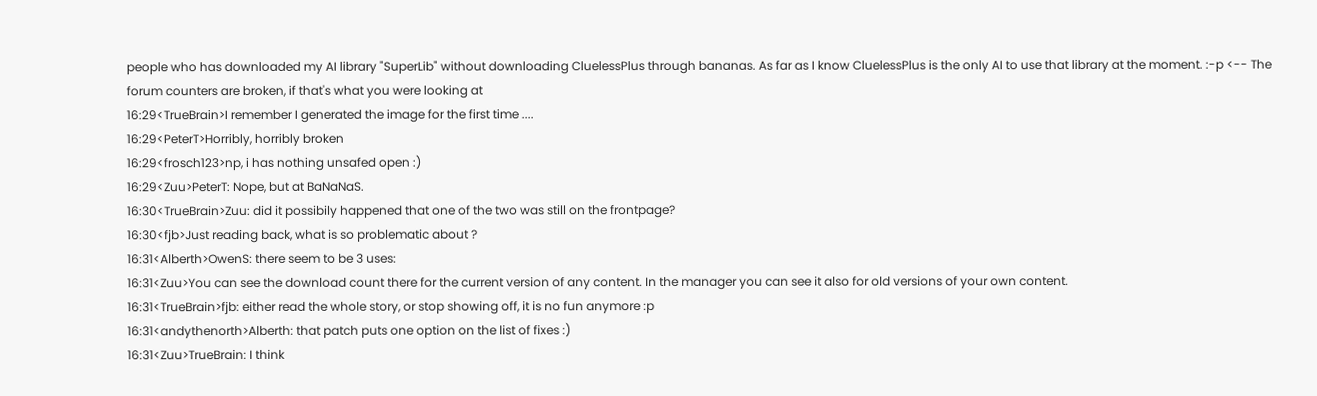people who has downloaded my AI library "SuperLib" without downloading CluelessPlus through bananas. As far as I know CluelessPlus is the only AI to use that library at the moment. :-p <-- The forum counters are broken, if that's what you were looking at
16:29<TrueBrain>I remember I generated the image for the first time ....
16:29<PeterT>Horribly, horribly broken
16:29<frosch123>np, i has nothing unsafed open :)
16:29<Zuu>PeterT: Nope, but at BaNaNaS.
16:30<TrueBrain>Zuu: did it possibily happened that one of the two was still on the frontpage?
16:30<fjb>Just reading back, what is so problematic about ?
16:31<Alberth>OwenS: there seem to be 3 uses:
16:31<Zuu>You can see the download count there for the current version of any content. In the manager you can see it also for old versions of your own content.
16:31<TrueBrain>fjb: either read the whole story, or stop showing off, it is no fun anymore :p
16:31<andythenorth>Alberth: that patch puts one option on the list of fixes :)
16:31<Zuu>TrueBrain: I think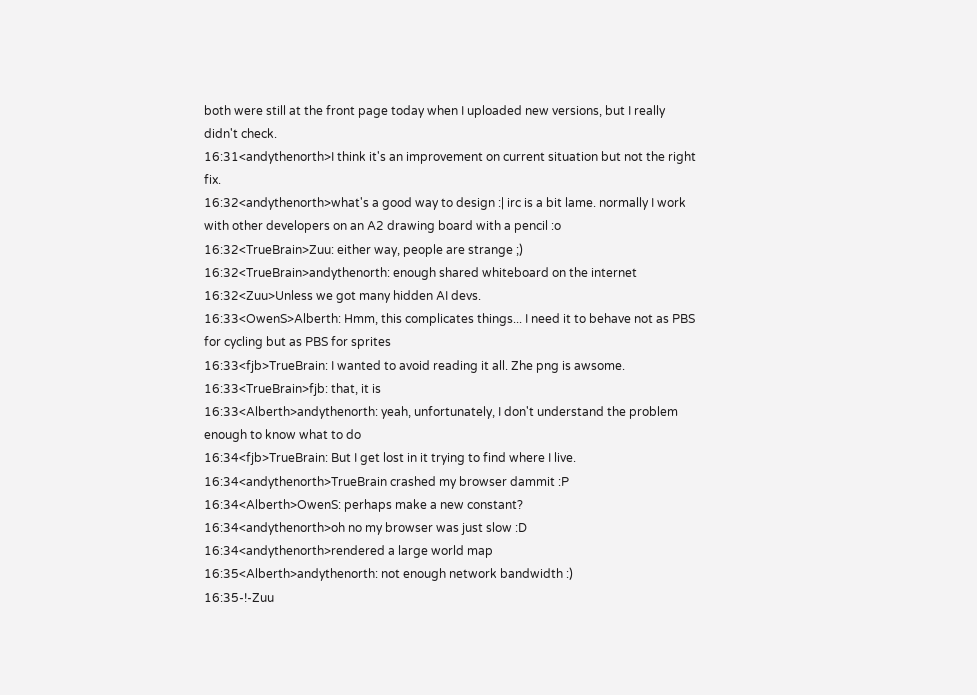both were still at the front page today when I uploaded new versions, but I really didn't check.
16:31<andythenorth>I think it's an improvement on current situation but not the right fix.
16:32<andythenorth>what's a good way to design :| irc is a bit lame. normally I work with other developers on an A2 drawing board with a pencil :o
16:32<TrueBrain>Zuu: either way, people are strange ;)
16:32<TrueBrain>andythenorth: enough shared whiteboard on the internet
16:32<Zuu>Unless we got many hidden AI devs.
16:33<OwenS>Alberth: Hmm, this complicates things... I need it to behave not as PBS for cycling but as PBS for sprites
16:33<fjb>TrueBrain: I wanted to avoid reading it all. Zhe png is awsome.
16:33<TrueBrain>fjb: that, it is
16:33<Alberth>andythenorth: yeah, unfortunately, I don't understand the problem enough to know what to do
16:34<fjb>TrueBrain: But I get lost in it trying to find where I live.
16:34<andythenorth>TrueBrain crashed my browser dammit :P
16:34<Alberth>OwenS: perhaps make a new constant?
16:34<andythenorth>oh no my browser was just slow :D
16:34<andythenorth>rendered a large world map
16:35<Alberth>andythenorth: not enough network bandwidth :)
16:35-!-Zuu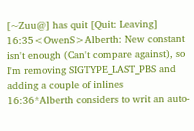[~Zuu@] has quit [Quit: Leaving]
16:35<OwenS>Alberth: New constant isn't enough (Can't compare against), so I'm removing SIGTYPE_LAST_PBS and adding a couple of inlines
16:36*Alberth considers to writ an auto-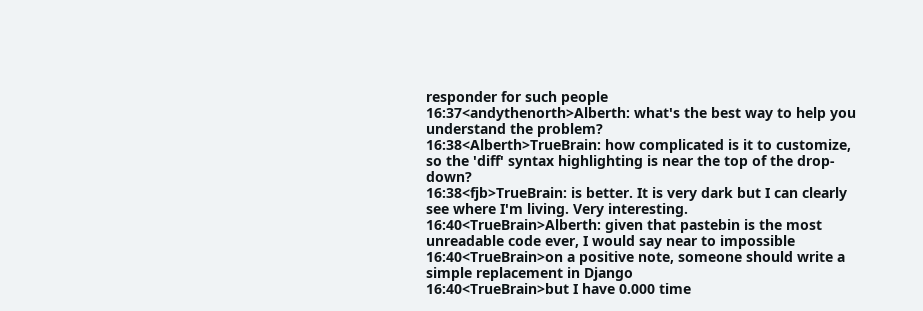responder for such people
16:37<andythenorth>Alberth: what's the best way to help you understand the problem?
16:38<Alberth>TrueBrain: how complicated is it to customize, so the 'diff' syntax highlighting is near the top of the drop-down?
16:38<fjb>TrueBrain: is better. It is very dark but I can clearly see where I'm living. Very interesting.
16:40<TrueBrain>Alberth: given that pastebin is the most unreadable code ever, I would say near to impossible
16:40<TrueBrain>on a positive note, someone should write a simple replacement in Django
16:40<TrueBrain>but I have 0.000 time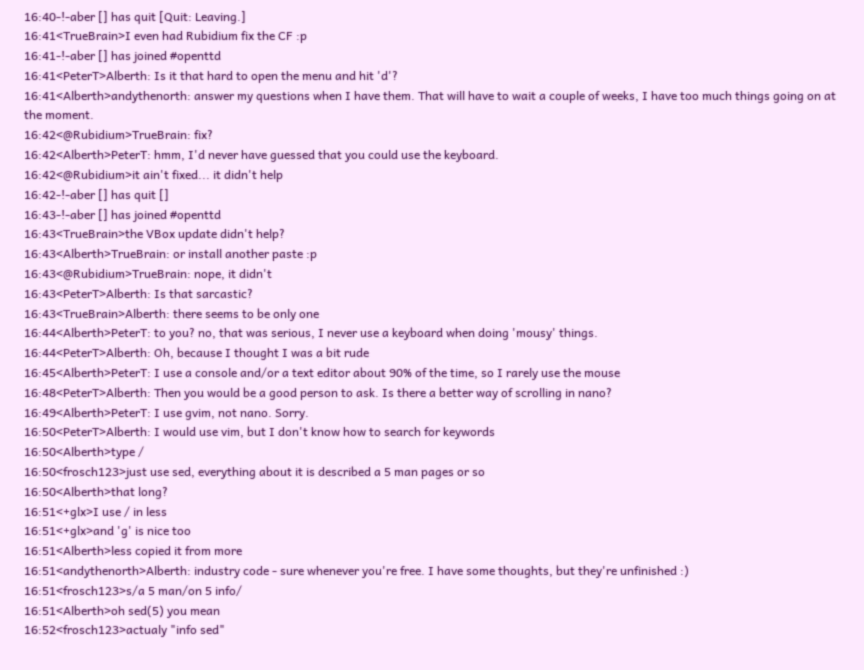16:40-!-aber [] has quit [Quit: Leaving.]
16:41<TrueBrain>I even had Rubidium fix the CF :p
16:41-!-aber [] has joined #openttd
16:41<PeterT>Alberth: Is it that hard to open the menu and hit 'd'?
16:41<Alberth>andythenorth: answer my questions when I have them. That will have to wait a couple of weeks, I have too much things going on at the moment.
16:42<@Rubidium>TrueBrain: fix?
16:42<Alberth>PeterT: hmm, I'd never have guessed that you could use the keyboard.
16:42<@Rubidium>it ain't fixed... it didn't help
16:42-!-aber [] has quit []
16:43-!-aber [] has joined #openttd
16:43<TrueBrain>the VBox update didn't help?
16:43<Alberth>TrueBrain: or install another paste :p
16:43<@Rubidium>TrueBrain: nope, it didn't
16:43<PeterT>Alberth: Is that sarcastic?
16:43<TrueBrain>Alberth: there seems to be only one
16:44<Alberth>PeterT: to you? no, that was serious, I never use a keyboard when doing 'mousy' things.
16:44<PeterT>Alberth: Oh, because I thought I was a bit rude
16:45<Alberth>PeterT: I use a console and/or a text editor about 90% of the time, so I rarely use the mouse
16:48<PeterT>Alberth: Then you would be a good person to ask. Is there a better way of scrolling in nano?
16:49<Alberth>PeterT: I use gvim, not nano. Sorry.
16:50<PeterT>Alberth: I would use vim, but I don't know how to search for keywords
16:50<Alberth>type /
16:50<frosch123>just use sed, everything about it is described a 5 man pages or so
16:50<Alberth>that long?
16:51<+glx>I use / in less
16:51<+glx>and 'g' is nice too
16:51<Alberth>less copied it from more
16:51<andythenorth>Alberth: industry code - sure whenever you're free. I have some thoughts, but they're unfinished :)
16:51<frosch123>s/a 5 man/on 5 info/
16:51<Alberth>oh sed(5) you mean
16:52<frosch123>actualy "info sed"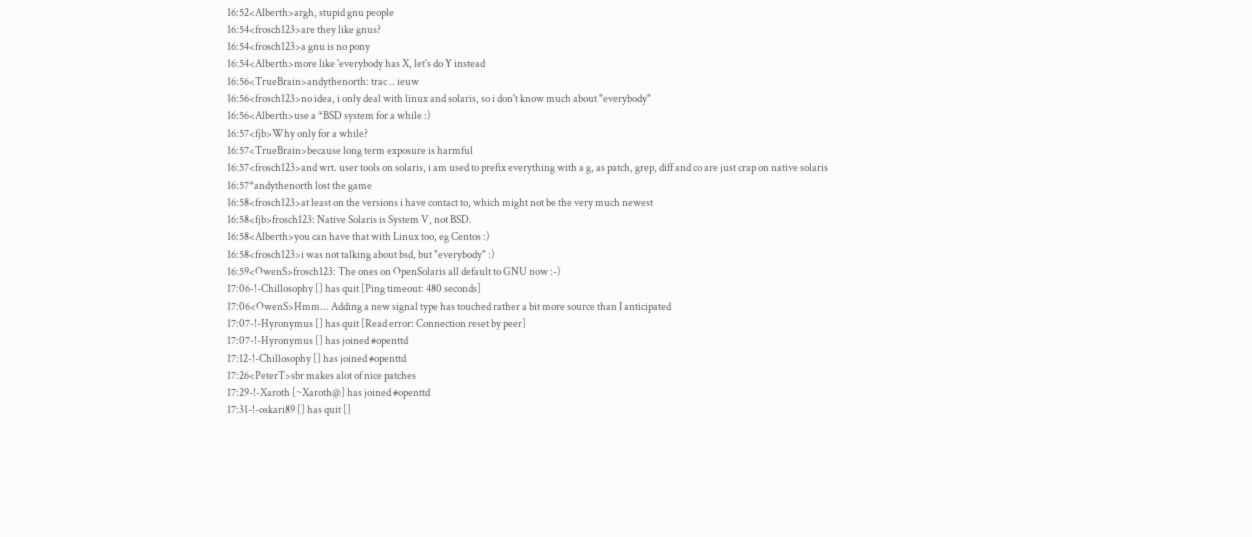16:52<Alberth>argh, stupid gnu people
16:54<frosch123>are they like gnus?
16:54<frosch123>a gnu is no pony
16:54<Alberth>more like 'everybody has X, let's do Y instead
16:56<TrueBrain>andythenorth: trac .. ieuw
16:56<frosch123>no idea, i only deal with linux and solaris, so i don't know much about "everybody"
16:56<Alberth>use a *BSD system for a while :)
16:57<fjb>Why only for a while?
16:57<TrueBrain>because long term exposure is harmful
16:57<frosch123>and wrt. user tools on solaris, i am used to prefix everything with a g, as patch, grep, diff and co are just crap on native solaris
16:57*andythenorth lost the game
16:58<frosch123>at least on the versions i have contact to, which might not be the very much newest
16:58<fjb>frosch123: Native Solaris is System V, not BSD.
16:58<Alberth>you can have that with Linux too, eg Centos :)
16:58<frosch123>i was not talking about bsd, but "everybody" :)
16:59<OwenS>frosch123: The ones on OpenSolaris all default to GNU now :-)
17:06-!-Chillosophy [] has quit [Ping timeout: 480 seconds]
17:06<OwenS>Hmm... Adding a new signal type has touched rather a bit more source than I anticipated
17:07-!-Hyronymus [] has quit [Read error: Connection reset by peer]
17:07-!-Hyronymus [] has joined #openttd
17:12-!-Chillosophy [] has joined #openttd
17:26<PeterT>sbr makes alot of nice patches
17:29-!-Xaroth [~Xaroth@] has joined #openttd
17:31-!-oskari89 [] has quit []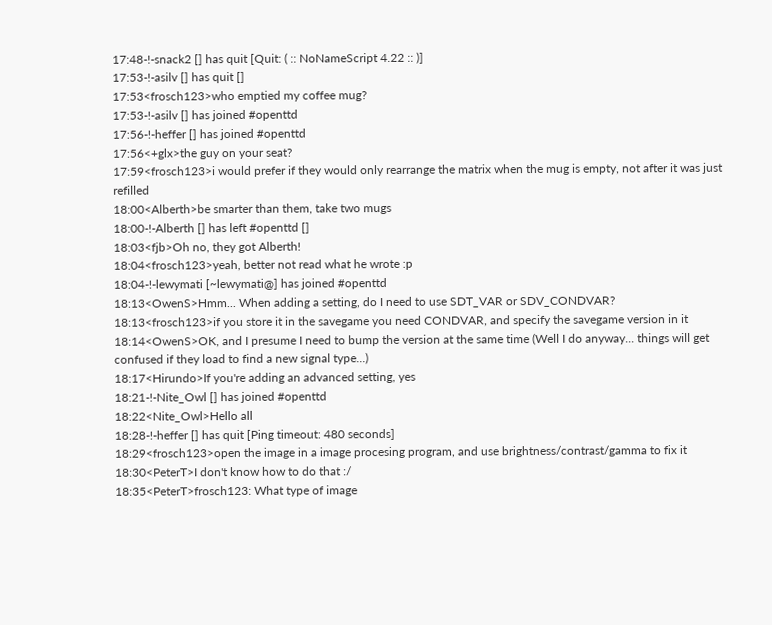17:48-!-snack2 [] has quit [Quit: ( :: NoNameScript 4.22 :: )]
17:53-!-asilv [] has quit []
17:53<frosch123>who emptied my coffee mug?
17:53-!-asilv [] has joined #openttd
17:56-!-heffer [] has joined #openttd
17:56<+glx>the guy on your seat?
17:59<frosch123>i would prefer if they would only rearrange the matrix when the mug is empty, not after it was just refilled
18:00<Alberth>be smarter than them, take two mugs
18:00-!-Alberth [] has left #openttd []
18:03<fjb>Oh no, they got Alberth!
18:04<frosch123>yeah, better not read what he wrote :p
18:04-!-lewymati [~lewymati@] has joined #openttd
18:13<OwenS>Hmm... When adding a setting, do I need to use SDT_VAR or SDV_CONDVAR?
18:13<frosch123>if you store it in the savegame you need CONDVAR, and specify the savegame version in it
18:14<OwenS>OK, and I presume I need to bump the version at the same time (Well I do anyway... things will get confused if they load to find a new signal type...)
18:17<Hirundo>If you're adding an advanced setting, yes
18:21-!-Nite_Owl [] has joined #openttd
18:22<Nite_Owl>Hello all
18:28-!-heffer [] has quit [Ping timeout: 480 seconds]
18:29<frosch123>open the image in a image procesing program, and use brightness/contrast/gamma to fix it
18:30<PeterT>I don't know how to do that :/
18:35<PeterT>frosch123: What type of image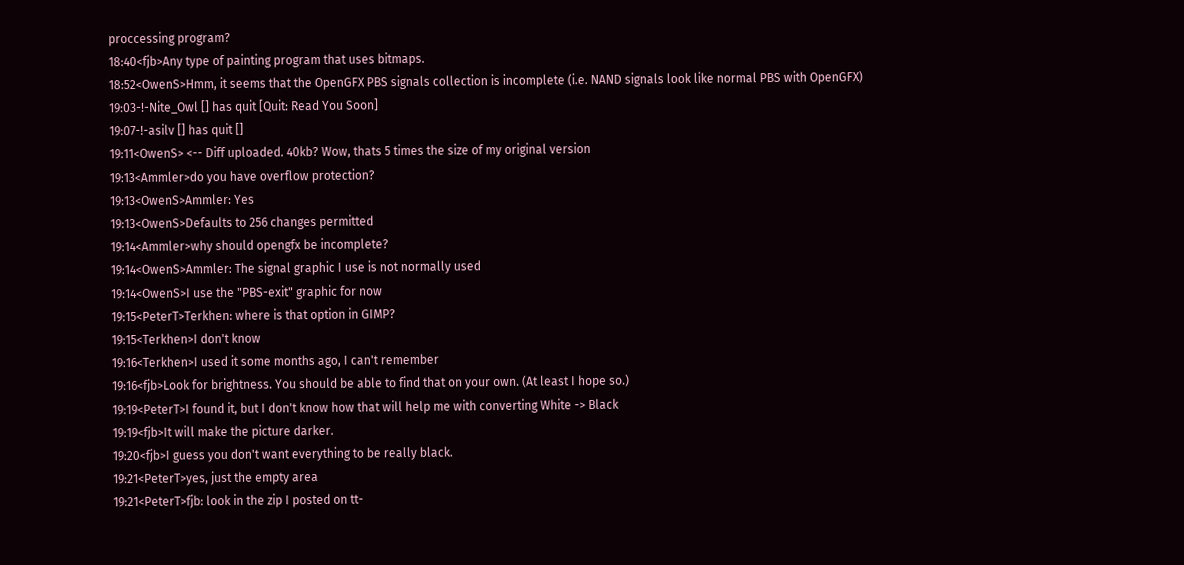proccessing program?
18:40<fjb>Any type of painting program that uses bitmaps.
18:52<OwenS>Hmm, it seems that the OpenGFX PBS signals collection is incomplete (i.e. NAND signals look like normal PBS with OpenGFX)
19:03-!-Nite_Owl [] has quit [Quit: Read You Soon]
19:07-!-asilv [] has quit []
19:11<OwenS> <-- Diff uploaded. 40kb? Wow, thats 5 times the size of my original version
19:13<Ammler>do you have overflow protection?
19:13<OwenS>Ammler: Yes
19:13<OwenS>Defaults to 256 changes permitted
19:14<Ammler>why should opengfx be incomplete?
19:14<OwenS>Ammler: The signal graphic I use is not normally used
19:14<OwenS>I use the "PBS-exit" graphic for now
19:15<PeterT>Terkhen: where is that option in GIMP?
19:15<Terkhen>I don't know
19:16<Terkhen>I used it some months ago, I can't remember
19:16<fjb>Look for brightness. You should be able to find that on your own. (At least I hope so.)
19:19<PeterT>I found it, but I don't know how that will help me with converting White -> Black
19:19<fjb>It will make the picture darker.
19:20<fjb>I guess you don't want everything to be really black.
19:21<PeterT>yes, just the empty area
19:21<PeterT>fjb: look in the zip I posted on tt-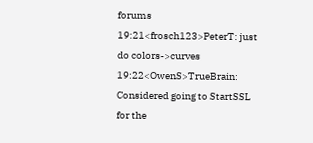forums
19:21<frosch123>PeterT: just do colors->curves
19:22<OwenS>TrueBrain: Considered going to StartSSL for the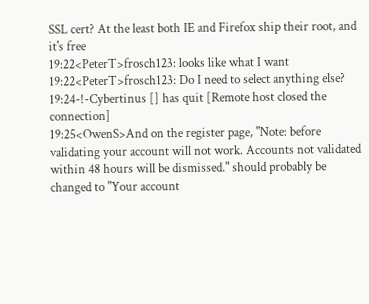SSL cert? At the least both IE and Firefox ship their root, and it's free
19:22<PeterT>frosch123: looks like what I want
19:22<PeterT>frosch123: Do I need to select anything else?
19:24-!-Cybertinus [] has quit [Remote host closed the connection]
19:25<OwenS>And on the register page, "Note: before validating your account will not work. Accounts not validated within 48 hours will be dismissed." should probably be changed to "Your account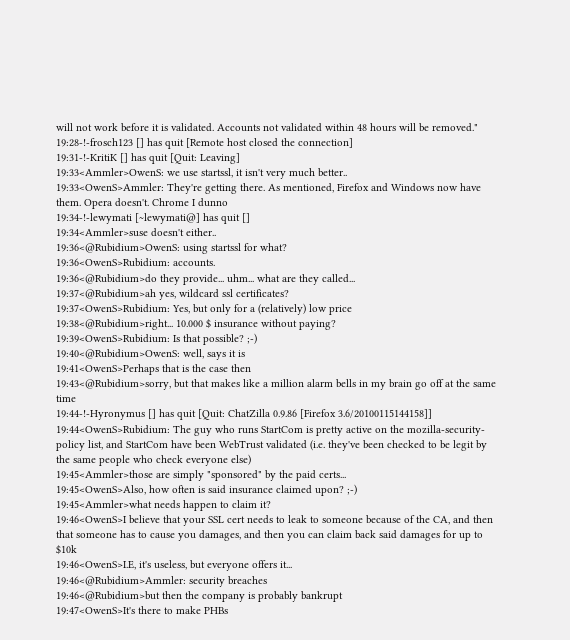will not work before it is validated. Accounts not validated within 48 hours will be removed."
19:28-!-frosch123 [] has quit [Remote host closed the connection]
19:31-!-KritiK [] has quit [Quit: Leaving]
19:33<Ammler>OwenS: we use startssl, it isn't very much better..
19:33<OwenS>Ammler: They're getting there. As mentioned, Firefox and Windows now have them. Opera doesn't. Chrome I dunno
19:34-!-lewymati [~lewymati@] has quit []
19:34<Ammler>suse doesn't either..
19:36<@Rubidium>OwenS: using startssl for what?
19:36<OwenS>Rubidium: accounts.
19:36<@Rubidium>do they provide... uhm... what are they called...
19:37<@Rubidium>ah yes, wildcard ssl certificates?
19:37<OwenS>Rubidium: Yes, but only for a (relatively) low price
19:38<@Rubidium>right... 10.000 $ insurance without paying?
19:39<OwenS>Rubidium: Is that possible? ;-)
19:40<@Rubidium>OwenS: well, says it is
19:41<OwenS>Perhaps that is the case then
19:43<@Rubidium>sorry, but that makes like a million alarm bells in my brain go off at the same time
19:44-!-Hyronymus [] has quit [Quit: ChatZilla 0.9.86 [Firefox 3.6/20100115144158]]
19:44<OwenS>Rubidium: The guy who runs StartCom is pretty active on the mozilla-security-policy list, and StartCom have been WebTrust validated (i.e. they've been checked to be legit by the same people who check everyone else)
19:45<Ammler>those are simply "sponsored" by the paid certs...
19:45<OwenS>Also, how often is said insurance claimed upon? ;-)
19:45<Ammler>what needs happen to claim it?
19:46<OwenS>I believe that your SSL cert needs to leak to someone because of the CA, and then that someone has to cause you damages, and then you can claim back said damages for up to $10k
19:46<OwenS>I.E, it's useless, but everyone offers it...
19:46<@Rubidium>Ammler: security breaches
19:46<@Rubidium>but then the company is probably bankrupt
19:47<OwenS>It's there to make PHBs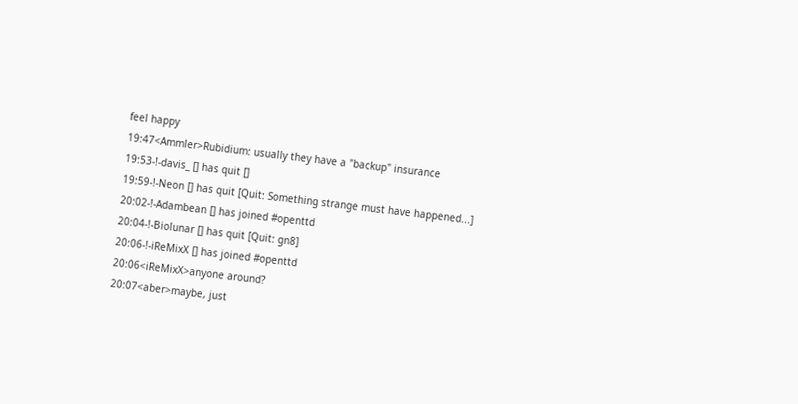feel happy
19:47<Ammler>Rubidium: usually they have a "backup" insurance
19:53-!-davis_ [] has quit []
19:59-!-Neon [] has quit [Quit: Something strange must have happened...]
20:02-!-Adambean [] has joined #openttd
20:04-!-Biolunar [] has quit [Quit: gn8]
20:06-!-iReMixX [] has joined #openttd
20:06<iReMixX>anyone around?
20:07<aber>maybe, just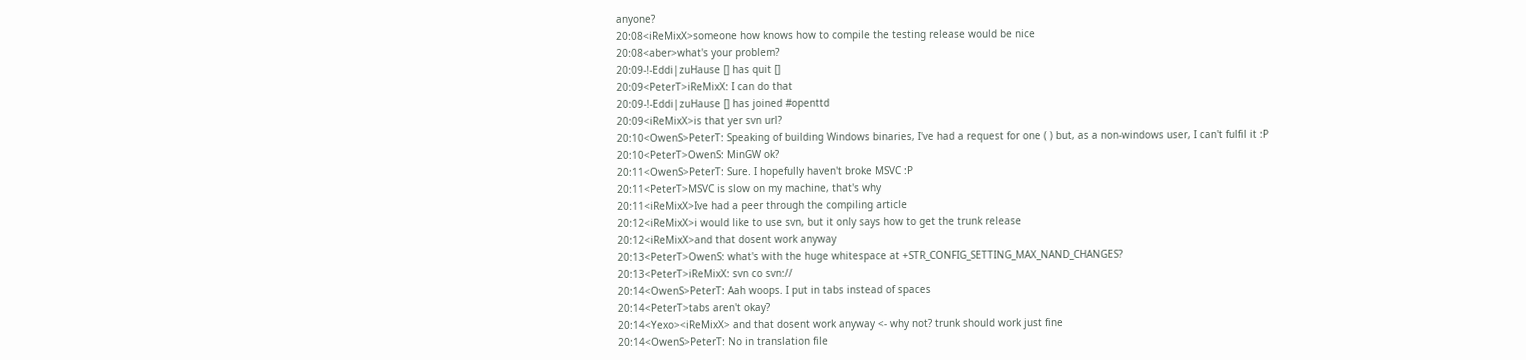anyone?
20:08<iReMixX>someone how knows how to compile the testing release would be nice
20:08<aber>what's your problem?
20:09-!-Eddi|zuHause [] has quit []
20:09<PeterT>iReMixX: I can do that
20:09-!-Eddi|zuHause [] has joined #openttd
20:09<iReMixX>is that yer svn url?
20:10<OwenS>PeterT: Speaking of building Windows binaries, I've had a request for one ( ) but, as a non-windows user, I can't fulfil it :P
20:10<PeterT>OwenS: MinGW ok?
20:11<OwenS>PeterT: Sure. I hopefully haven't broke MSVC :P
20:11<PeterT>MSVC is slow on my machine, that's why
20:11<iReMixX>Ive had a peer through the compiling article
20:12<iReMixX>i would like to use svn, but it only says how to get the trunk release
20:12<iReMixX>and that dosent work anyway
20:13<PeterT>OwenS: what's with the huge whitespace at +STR_CONFIG_SETTING_MAX_NAND_CHANGES?
20:13<PeterT>iReMixX: svn co svn://
20:14<OwenS>PeterT: Aah woops. I put in tabs instead of spaces
20:14<PeterT>tabs aren't okay?
20:14<Yexo><iReMixX> and that dosent work anyway <- why not? trunk should work just fine
20:14<OwenS>PeterT: No in translation file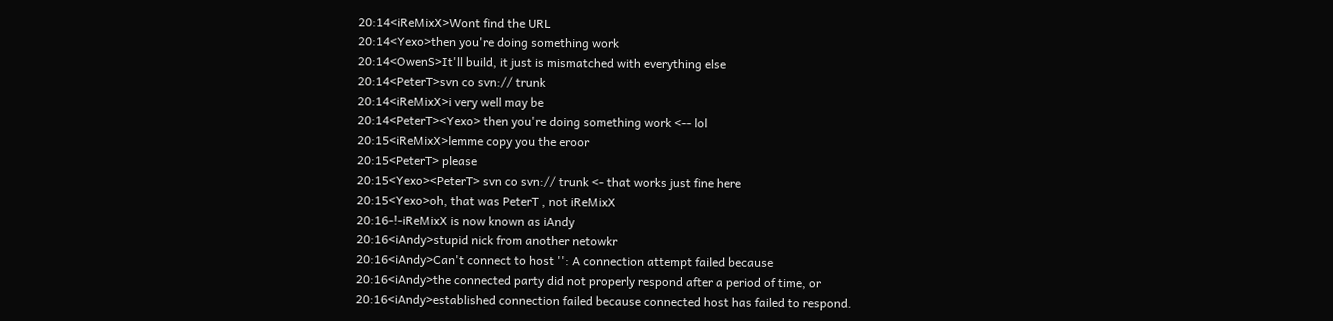20:14<iReMixX>Wont find the URL
20:14<Yexo>then you're doing something work
20:14<OwenS>It'll build, it just is mismatched with everything else
20:14<PeterT>svn co svn:// trunk
20:14<iReMixX>i very well may be
20:14<PeterT><Yexo> then you're doing something work <-- lol
20:15<iReMixX>lemme copy you the eroor
20:15<PeterT> please
20:15<Yexo><PeterT> svn co svn:// trunk <- that works just fine here
20:15<Yexo>oh, that was PeterT , not iReMixX
20:16-!-iReMixX is now known as iAndy
20:16<iAndy>stupid nick from another netowkr
20:16<iAndy>Can't connect to host '': A connection attempt failed because
20:16<iAndy>the connected party did not properly respond after a period of time, or
20:16<iAndy>established connection failed because connected host has failed to respond.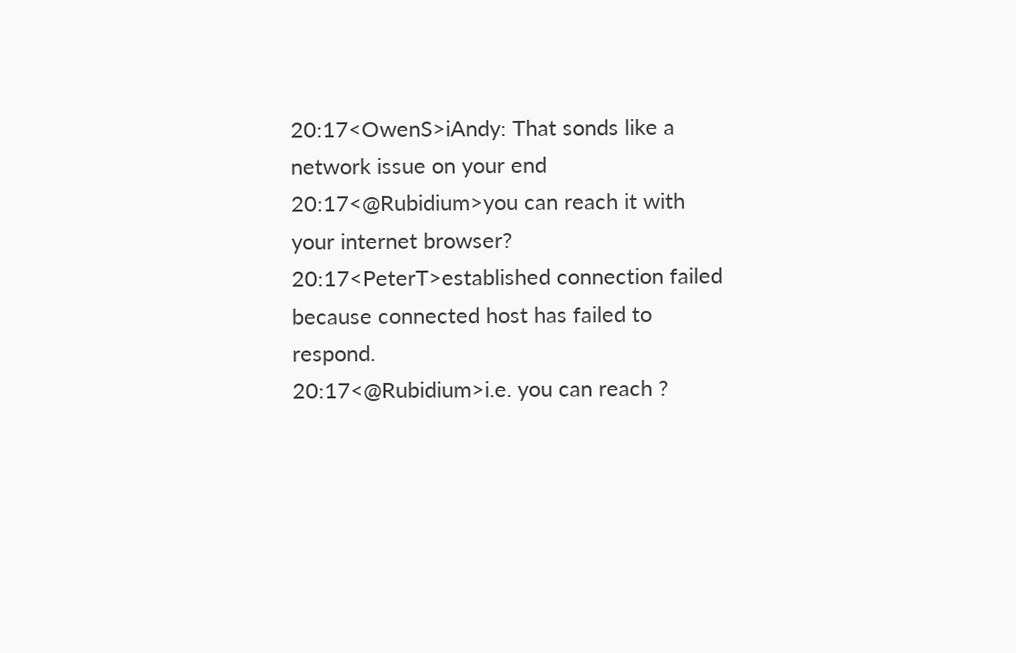20:17<OwenS>iAndy: That sonds like a network issue on your end
20:17<@Rubidium>you can reach it with your internet browser?
20:17<PeterT>established connection failed because connected host has failed to respond.
20:17<@Rubidium>i.e. you can reach ?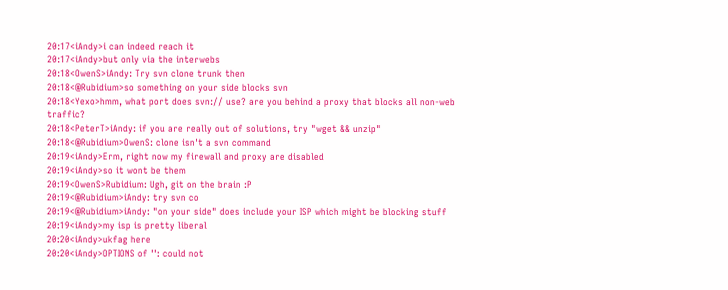20:17<iAndy>i can indeed reach it
20:17<iAndy>but only via the interwebs
20:18<OwenS>iAndy: Try svn clone trunk then
20:18<@Rubidium>so something on your side blocks svn
20:18<Yexo>hmm, what port does svn:// use? are you behind a proxy that blocks all non-web traffic?
20:18<PeterT>iAndy: if you are really out of solutions, try "wget && unzip"
20:18<@Rubidium>OwenS: clone isn't a svn command
20:19<iAndy>Erm, right now my firewall and proxy are disabled
20:19<iAndy>so it wont be them
20:19<OwenS>Rubidium: Ugh, git on the brain :P
20:19<@Rubidium>iAndy: try svn co
20:19<@Rubidium>iAndy: "on your side" does include your ISP which might be blocking stuff
20:19<iAndy>my isp is pretty liberal
20:20<iAndy>ukfag here
20:20<iAndy>OPTIONS of '': could not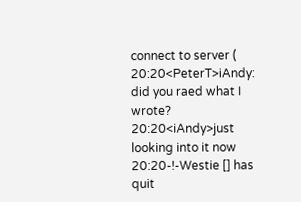connect to server (
20:20<PeterT>iAndy: did you raed what I wrote?
20:20<iAndy>just looking into it now
20:20-!-Westie [] has quit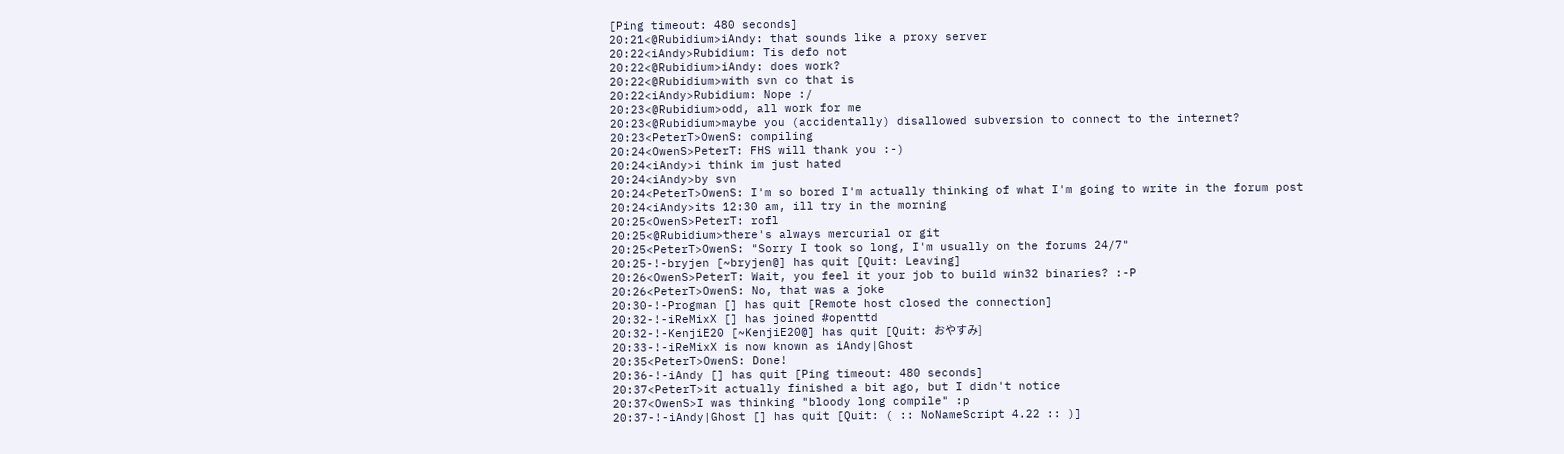[Ping timeout: 480 seconds]
20:21<@Rubidium>iAndy: that sounds like a proxy server
20:22<iAndy>Rubidium: Tis defo not
20:22<@Rubidium>iAndy: does work?
20:22<@Rubidium>with svn co that is
20:22<iAndy>Rubidium: Nope :/
20:23<@Rubidium>odd, all work for me
20:23<@Rubidium>maybe you (accidentally) disallowed subversion to connect to the internet?
20:23<PeterT>OwenS: compiling
20:24<OwenS>PeterT: FHS will thank you :-)
20:24<iAndy>i think im just hated
20:24<iAndy>by svn
20:24<PeterT>OwenS: I'm so bored I'm actually thinking of what I'm going to write in the forum post
20:24<iAndy>its 12:30 am, ill try in the morning
20:25<OwenS>PeterT: rofl
20:25<@Rubidium>there's always mercurial or git
20:25<PeterT>OwenS: "Sorry I took so long, I'm usually on the forums 24/7"
20:25-!-bryjen [~bryjen@] has quit [Quit: Leaving]
20:26<OwenS>PeterT: Wait, you feel it your job to build win32 binaries? :-P
20:26<PeterT>OwenS: No, that was a joke
20:30-!-Progman [] has quit [Remote host closed the connection]
20:32-!-iReMixX [] has joined #openttd
20:32-!-KenjiE20 [~KenjiE20@] has quit [Quit: おやすみ]
20:33-!-iReMixX is now known as iAndy|Ghost
20:35<PeterT>OwenS: Done!
20:36-!-iAndy [] has quit [Ping timeout: 480 seconds]
20:37<PeterT>it actually finished a bit ago, but I didn't notice
20:37<OwenS>I was thinking "bloody long compile" :p
20:37-!-iAndy|Ghost [] has quit [Quit: ( :: NoNameScript 4.22 :: )]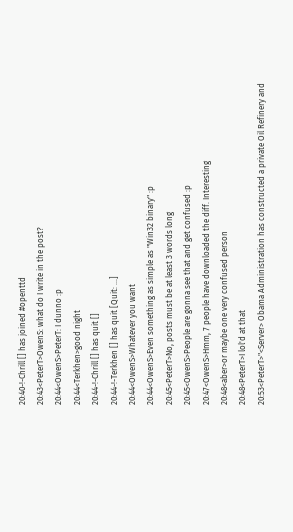20:40-!-Chrill [] has joined #openttd
20:43<PeterT>OwenS: what do I write in the post?
20:44<OwenS>PeterT: I dunno :p
20:44<Terkhen>good night
20:44-!-Chrill [] has quit []
20:44-!-Terkhen [] has quit [Quit: ...]
20:44<OwenS>Whatever you want
20:44<OwenS>Even something as simple as "Win32 binary" :p
20:45<PeterT>No, posts must be at least 3 words long
20:45<OwenS>People are gonna see that and get confused :p
20:47<OwenS>Hmm, 7 people have downloaded the diff. Interesting
20:48<aber>or maybe one very confused person
20:48<PeterT>I lol'd at that
20:53<PeterT>"<Server> Obama Administration has constructed a private Oil Refinery and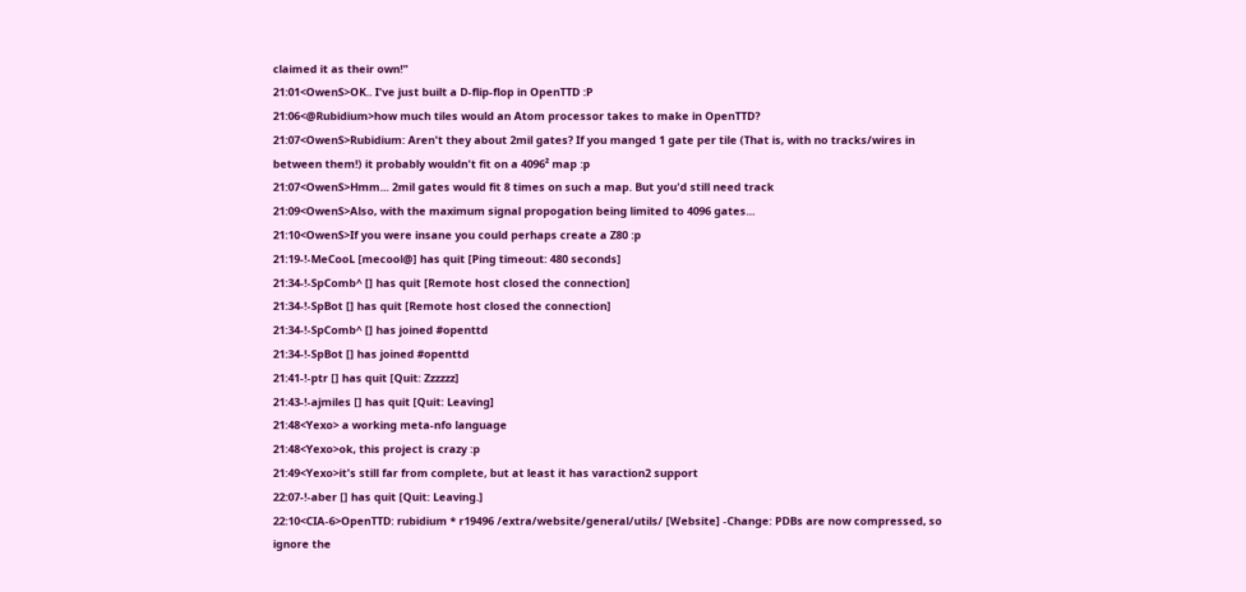claimed it as their own!"
21:01<OwenS>OK.. I've just built a D-flip-flop in OpenTTD :P
21:06<@Rubidium>how much tiles would an Atom processor takes to make in OpenTTD?
21:07<OwenS>Rubidium: Aren't they about 2mil gates? If you manged 1 gate per tile (That is, with no tracks/wires in between them!) it probably wouldn't fit on a 4096² map :p
21:07<OwenS>Hmm... 2mil gates would fit 8 times on such a map. But you'd still need track
21:09<OwenS>Also, with the maximum signal propogation being limited to 4096 gates...
21:10<OwenS>If you were insane you could perhaps create a Z80 :p
21:19-!-MeCooL [mecool@] has quit [Ping timeout: 480 seconds]
21:34-!-SpComb^ [] has quit [Remote host closed the connection]
21:34-!-SpBot [] has quit [Remote host closed the connection]
21:34-!-SpComb^ [] has joined #openttd
21:34-!-SpBot [] has joined #openttd
21:41-!-ptr [] has quit [Quit: Zzzzzz]
21:43-!-ajmiles [] has quit [Quit: Leaving]
21:48<Yexo> a working meta-nfo language
21:48<Yexo>ok, this project is crazy :p
21:49<Yexo>it's still far from complete, but at least it has varaction2 support
22:07-!-aber [] has quit [Quit: Leaving.]
22:10<CIA-6>OpenTTD: rubidium * r19496 /extra/website/general/utils/ [Website] -Change: PDBs are now compressed, so ignore the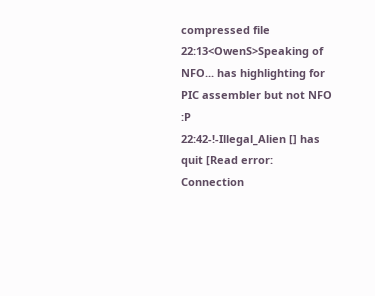compressed file
22:13<OwenS>Speaking of NFO... has highlighting for PIC assembler but not NFO :P
22:42-!-Illegal_Alien [] has quit [Read error: Connection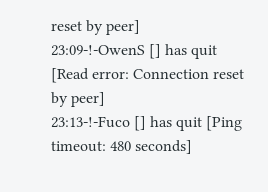reset by peer]
23:09-!-OwenS [] has quit [Read error: Connection reset by peer]
23:13-!-Fuco [] has quit [Ping timeout: 480 seconds]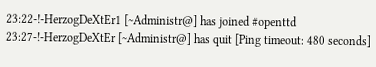23:22-!-HerzogDeXtEr1 [~Administr@] has joined #openttd
23:27-!-HerzogDeXtEr [~Administr@] has quit [Ping timeout: 480 seconds]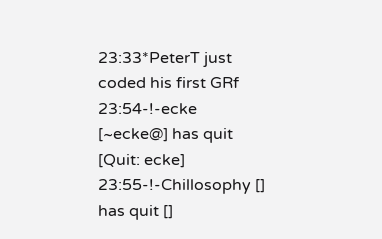23:33*PeterT just coded his first GRf
23:54-!-ecke [~ecke@] has quit [Quit: ecke]
23:55-!-Chillosophy [] has quit []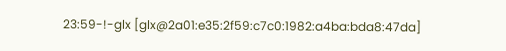23:59-!-glx [glx@2a01:e35:2f59:c7c0:1982:a4ba:bda8:47da]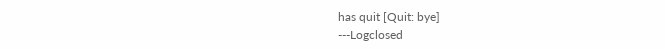has quit [Quit: bye]
---Logclosed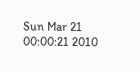Sun Mar 21 00:00:21 2010